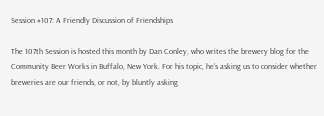Session #107: A Friendly Discussion of Friendships

The 107th Session is hosted this month by Dan Conley, who writes the brewery blog for the Community Beer Works in Buffalo, New York. For his topic, he’s asking us to consider whether breweries are our friends, or not, by bluntly asking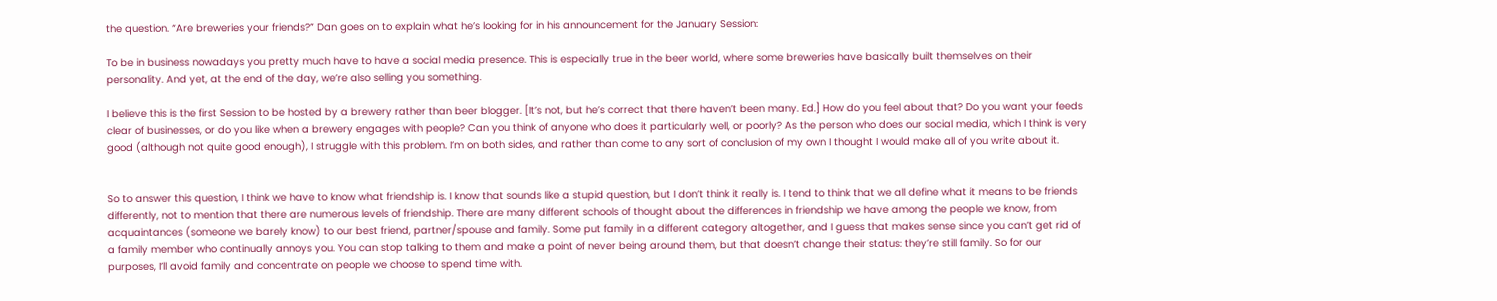the question. “Are breweries your friends?” Dan goes on to explain what he’s looking for in his announcement for the January Session:

To be in business nowadays you pretty much have to have a social media presence. This is especially true in the beer world, where some breweries have basically built themselves on their personality. And yet, at the end of the day, we’re also selling you something.

I believe this is the first Session to be hosted by a brewery rather than beer blogger. [It’s not, but he’s correct that there haven’t been many. Ed.] How do you feel about that? Do you want your feeds clear of businesses, or do you like when a brewery engages with people? Can you think of anyone who does it particularly well, or poorly? As the person who does our social media, which I think is very good (although not quite good enough), I struggle with this problem. I’m on both sides, and rather than come to any sort of conclusion of my own I thought I would make all of you write about it.


So to answer this question, I think we have to know what friendship is. I know that sounds like a stupid question, but I don’t think it really is. I tend to think that we all define what it means to be friends differently, not to mention that there are numerous levels of friendship. There are many different schools of thought about the differences in friendship we have among the people we know, from acquaintances (someone we barely know) to our best friend, partner/spouse and family. Some put family in a different category altogether, and I guess that makes sense since you can’t get rid of a family member who continually annoys you. You can stop talking to them and make a point of never being around them, but that doesn’t change their status: they’re still family. So for our purposes, I’ll avoid family and concentrate on people we choose to spend time with.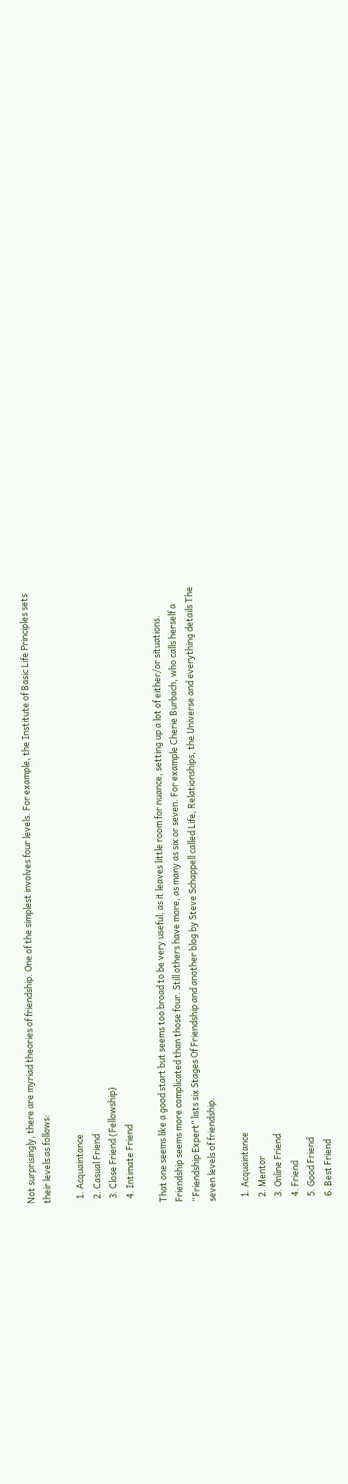Not surprisingly, there are myriad theories of friendship. One of the simplest involves four levels. For example, the Institute of Basic Life Principles sets their levels as follows:

  1. Acquaintance
  2. Casual Friend
  3. Close Friend (Fellowship)
  4. Intimate Friend

That one seems like a good start but seems too broad to be very useful, as it leaves little room for nuance, setting up a lot of either/or situations. Friendship seems more complicated than those four. Still others have more, as many as six or seven. For example Cherie Burbach, who calls herself a “Friendship Expert” lists six Stages Of Friendship and another blog by Steve Schappell called Life, Relationships, the Universe and everything details The seven levels of friendship.

  1. Acquaintance
  2. Mentor
  3. Online Friend
  4. Friend
  5. Good Friend
  6. Best Friend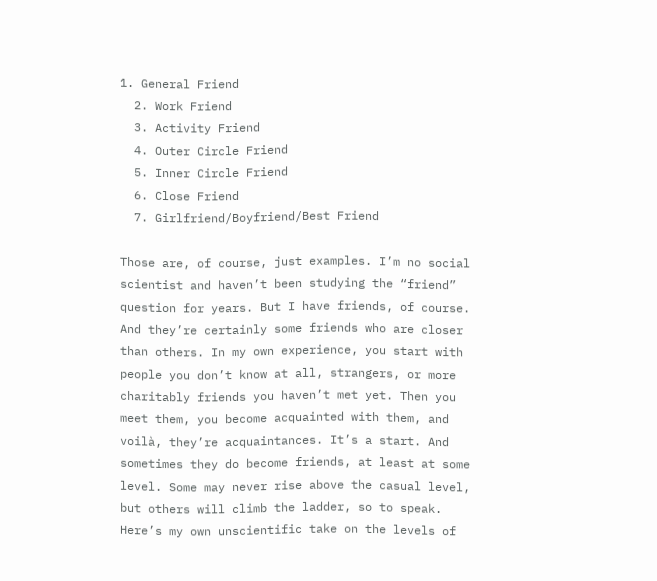1. General Friend
  2. Work Friend
  3. Activity Friend
  4. Outer Circle Friend
  5. Inner Circle Friend
  6. Close Friend
  7. Girlfriend/Boyfriend/Best Friend

Those are, of course, just examples. I’m no social scientist and haven’t been studying the “friend” question for years. But I have friends, of course. And they’re certainly some friends who are closer than others. In my own experience, you start with people you don’t know at all, strangers, or more charitably friends you haven’t met yet. Then you meet them, you become acquainted with them, and voilà, they’re acquaintances. It’s a start. And sometimes they do become friends, at least at some level. Some may never rise above the casual level, but others will climb the ladder, so to speak. Here’s my own unscientific take on the levels of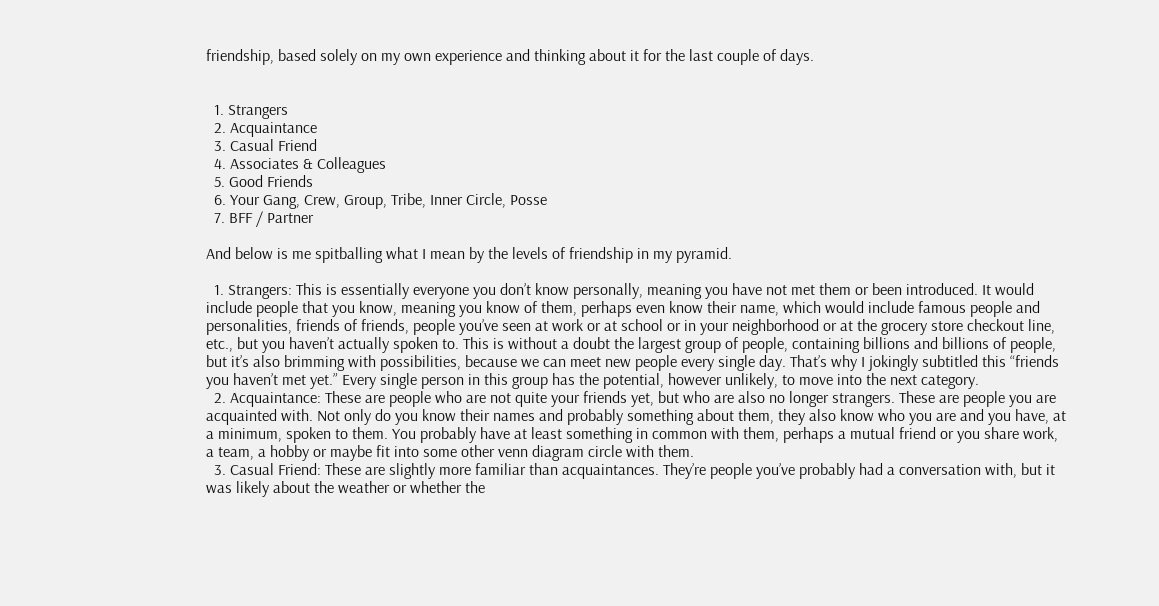friendship, based solely on my own experience and thinking about it for the last couple of days.


  1. Strangers
  2. Acquaintance
  3. Casual Friend
  4. Associates & Colleagues
  5. Good Friends
  6. Your Gang, Crew, Group, Tribe, Inner Circle, Posse
  7. BFF / Partner

And below is me spitballing what I mean by the levels of friendship in my pyramid.

  1. Strangers: This is essentially everyone you don’t know personally, meaning you have not met them or been introduced. It would include people that you know, meaning you know of them, perhaps even know their name, which would include famous people and personalities, friends of friends, people you’ve seen at work or at school or in your neighborhood or at the grocery store checkout line, etc., but you haven’t actually spoken to. This is without a doubt the largest group of people, containing billions and billions of people, but it’s also brimming with possibilities, because we can meet new people every single day. That’s why I jokingly subtitled this “friends you haven’t met yet.” Every single person in this group has the potential, however unlikely, to move into the next category.
  2. Acquaintance: These are people who are not quite your friends yet, but who are also no longer strangers. These are people you are acquainted with. Not only do you know their names and probably something about them, they also know who you are and you have, at a minimum, spoken to them. You probably have at least something in common with them, perhaps a mutual friend or you share work, a team, a hobby or maybe fit into some other venn diagram circle with them.
  3. Casual Friend: These are slightly more familiar than acquaintances. They’re people you’ve probably had a conversation with, but it was likely about the weather or whether the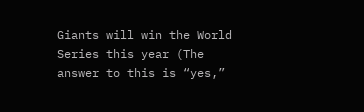Giants will win the World Series this year (The answer to this is “yes,”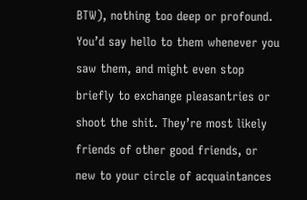BTW), nothing too deep or profound. You’d say hello to them whenever you saw them, and might even stop briefly to exchange pleasantries or shoot the shit. They’re most likely friends of other good friends, or new to your circle of acquaintances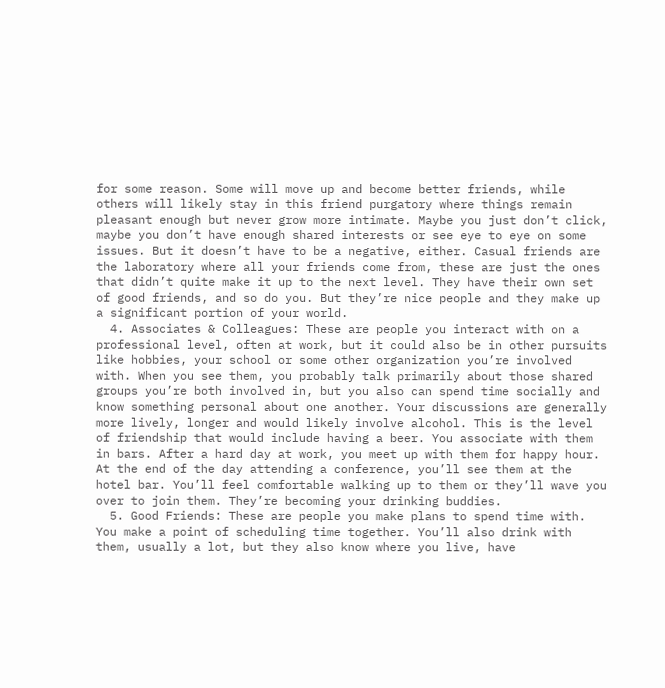for some reason. Some will move up and become better friends, while others will likely stay in this friend purgatory where things remain pleasant enough but never grow more intimate. Maybe you just don’t click, maybe you don’t have enough shared interests or see eye to eye on some issues. But it doesn’t have to be a negative, either. Casual friends are the laboratory where all your friends come from, these are just the ones that didn’t quite make it up to the next level. They have their own set of good friends, and so do you. But they’re nice people and they make up a significant portion of your world.
  4. Associates & Colleagues: These are people you interact with on a professional level, often at work, but it could also be in other pursuits like hobbies, your school or some other organization you’re involved with. When you see them, you probably talk primarily about those shared groups you’re both involved in, but you also can spend time socially and know something personal about one another. Your discussions are generally more lively, longer and would likely involve alcohol. This is the level of friendship that would include having a beer. You associate with them in bars. After a hard day at work, you meet up with them for happy hour. At the end of the day attending a conference, you’ll see them at the hotel bar. You’ll feel comfortable walking up to them or they’ll wave you over to join them. They’re becoming your drinking buddies.
  5. Good Friends: These are people you make plans to spend time with. You make a point of scheduling time together. You’ll also drink with them, usually a lot, but they also know where you live, have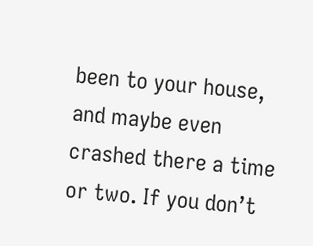been to your house, and maybe even crashed there a time or two. If you don’t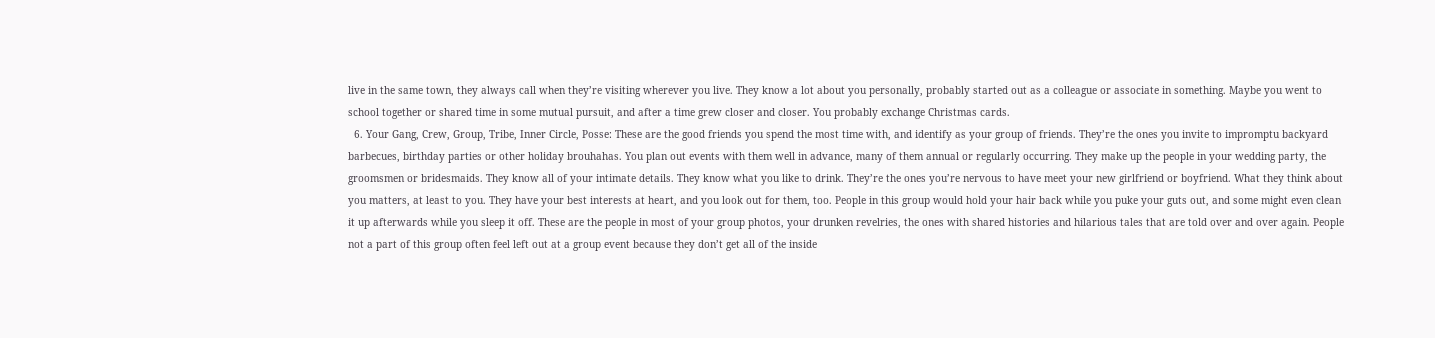live in the same town, they always call when they’re visiting wherever you live. They know a lot about you personally, probably started out as a colleague or associate in something. Maybe you went to school together or shared time in some mutual pursuit, and after a time grew closer and closer. You probably exchange Christmas cards.
  6. Your Gang, Crew, Group, Tribe, Inner Circle, Posse: These are the good friends you spend the most time with, and identify as your group of friends. They’re the ones you invite to impromptu backyard barbecues, birthday parties or other holiday brouhahas. You plan out events with them well in advance, many of them annual or regularly occurring. They make up the people in your wedding party, the groomsmen or bridesmaids. They know all of your intimate details. They know what you like to drink. They’re the ones you’re nervous to have meet your new girlfriend or boyfriend. What they think about you matters, at least to you. They have your best interests at heart, and you look out for them, too. People in this group would hold your hair back while you puke your guts out, and some might even clean it up afterwards while you sleep it off. These are the people in most of your group photos, your drunken revelries, the ones with shared histories and hilarious tales that are told over and over again. People not a part of this group often feel left out at a group event because they don’t get all of the inside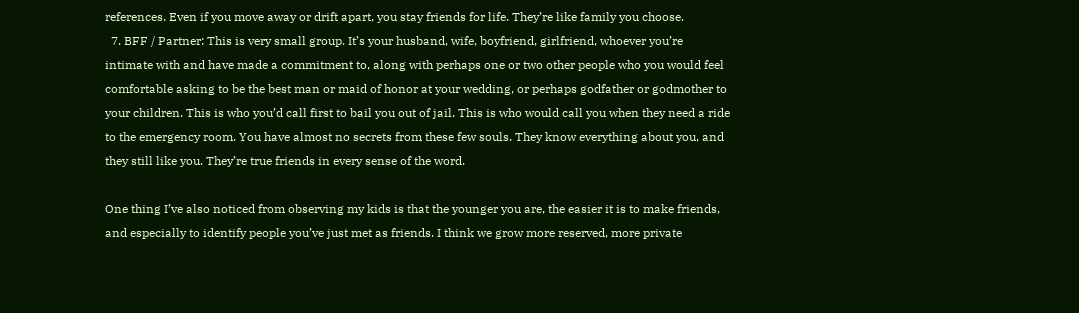references. Even if you move away or drift apart, you stay friends for life. They’re like family you choose.
  7. BFF / Partner: This is very small group. It’s your husband, wife, boyfriend, girlfriend, whoever you’re intimate with and have made a commitment to, along with perhaps one or two other people who you would feel comfortable asking to be the best man or maid of honor at your wedding, or perhaps godfather or godmother to your children. This is who you’d call first to bail you out of jail. This is who would call you when they need a ride to the emergency room. You have almost no secrets from these few souls. They know everything about you, and they still like you. They’re true friends in every sense of the word.

One thing I’ve also noticed from observing my kids is that the younger you are, the easier it is to make friends, and especially to identify people you’ve just met as friends. I think we grow more reserved, more private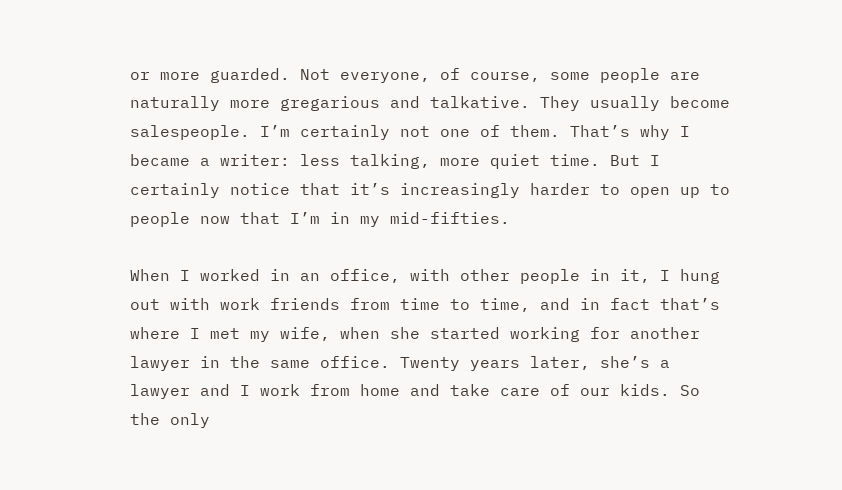or more guarded. Not everyone, of course, some people are naturally more gregarious and talkative. They usually become salespeople. I’m certainly not one of them. That’s why I became a writer: less talking, more quiet time. But I certainly notice that it’s increasingly harder to open up to people now that I’m in my mid-fifties.

When I worked in an office, with other people in it, I hung out with work friends from time to time, and in fact that’s where I met my wife, when she started working for another lawyer in the same office. Twenty years later, she’s a lawyer and I work from home and take care of our kids. So the only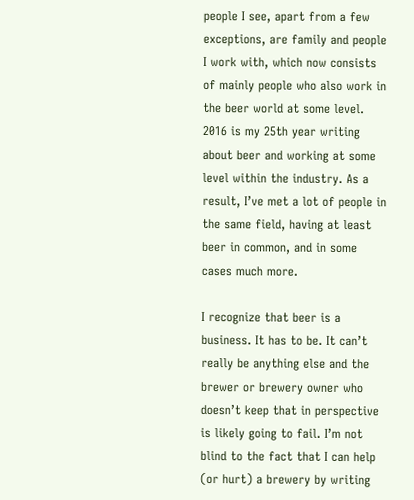people I see, apart from a few exceptions, are family and people I work with, which now consists of mainly people who also work in the beer world at some level. 2016 is my 25th year writing about beer and working at some level within the industry. As a result, I’ve met a lot of people in the same field, having at least beer in common, and in some cases much more.

I recognize that beer is a business. It has to be. It can’t really be anything else and the brewer or brewery owner who doesn’t keep that in perspective is likely going to fail. I’m not blind to the fact that I can help (or hurt) a brewery by writing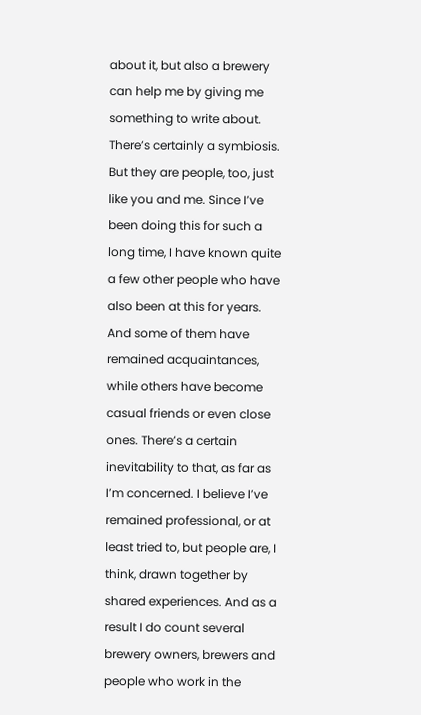about it, but also a brewery can help me by giving me something to write about. There’s certainly a symbiosis. But they are people, too, just like you and me. Since I’ve been doing this for such a long time, I have known quite a few other people who have also been at this for years. And some of them have remained acquaintances, while others have become casual friends or even close ones. There’s a certain inevitability to that, as far as I’m concerned. I believe I’ve remained professional, or at least tried to, but people are, I think, drawn together by shared experiences. And as a result I do count several brewery owners, brewers and people who work in the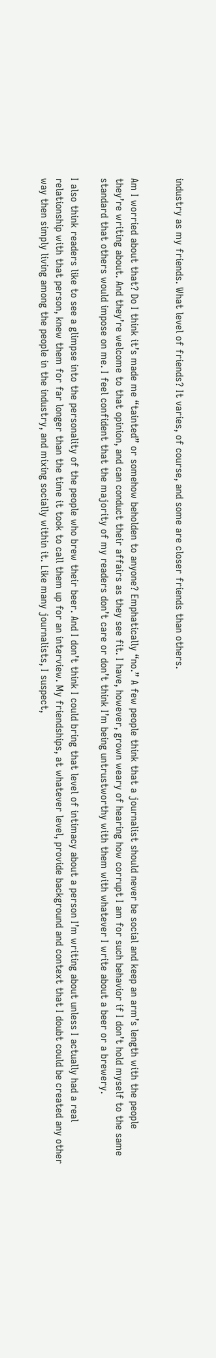industry as my friends. What level of friends? It varies, of course, and some are closer friends than others.


Am I worried about that? Do I think it’s made me “tainted” or somehow beholden to anyone? Emphatically “no.” A few people think that a journalist should never be social and keep an arm’s length with the people they’re writing about. And they’re welcome to that opinion, and can conduct their affairs as they see fit. I have, however, grown weary of hearing how corrupt I am for such behavior if I don’t hold myself to the same standard that others would impose on me. I feel confident that the majority of my readers don’t care or don’t think I’m being untrustworthy with them with whatever I write about a beer or a brewery.

I also think readers like to see a glimpse into the personality of the people who brew their beer. And I don’t think I could bring that level of intimacy about a person I’m writing about unless I actually had a real relationship with that person, knew them for far longer than the time it took to call them up for an interview. My friendships, at whatever level, provide background and context that I doubt could be created any other way then simply living among the people in the industry, and mixing socially within it. Like many journalists, I suspect,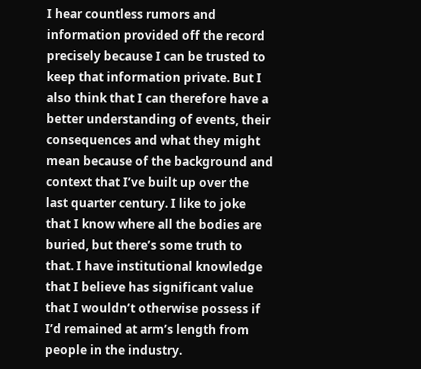I hear countless rumors and information provided off the record precisely because I can be trusted to keep that information private. But I also think that I can therefore have a better understanding of events, their consequences and what they might mean because of the background and context that I’ve built up over the last quarter century. I like to joke that I know where all the bodies are buried, but there’s some truth to that. I have institutional knowledge that I believe has significant value that I wouldn’t otherwise possess if I’d remained at arm’s length from people in the industry.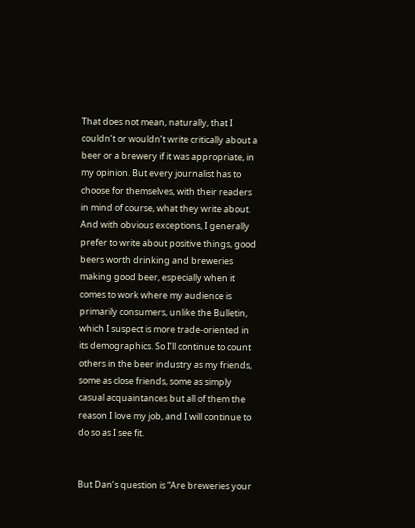That does not mean, naturally, that I couldn’t or wouldn’t write critically about a beer or a brewery if it was appropriate, in my opinion. But every journalist has to choose for themselves, with their readers in mind of course, what they write about. And with obvious exceptions, I generally prefer to write about positive things, good beers worth drinking and breweries making good beer, especially when it comes to work where my audience is primarily consumers, unlike the Bulletin, which I suspect is more trade-oriented in its demographics. So I’ll continue to count others in the beer industry as my friends, some as close friends, some as simply casual acquaintances but all of them the reason I love my job, and I will continue to do so as I see fit.


But Dan’s question is “Are breweries your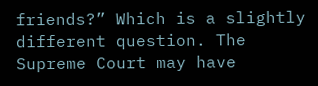friends?” Which is a slightly different question. The Supreme Court may have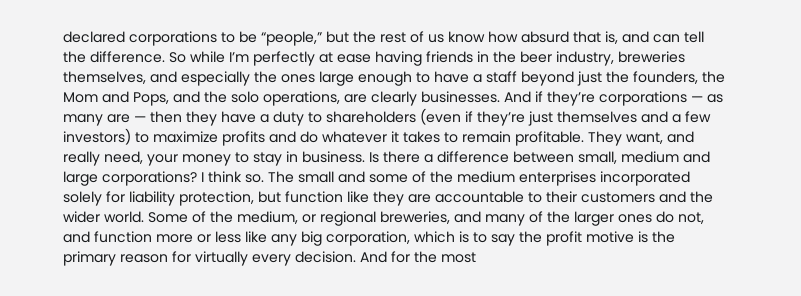declared corporations to be “people,” but the rest of us know how absurd that is, and can tell the difference. So while I’m perfectly at ease having friends in the beer industry, breweries themselves, and especially the ones large enough to have a staff beyond just the founders, the Mom and Pops, and the solo operations, are clearly businesses. And if they’re corporations — as many are — then they have a duty to shareholders (even if they’re just themselves and a few investors) to maximize profits and do whatever it takes to remain profitable. They want, and really need, your money to stay in business. Is there a difference between small, medium and large corporations? I think so. The small and some of the medium enterprises incorporated solely for liability protection, but function like they are accountable to their customers and the wider world. Some of the medium, or regional breweries, and many of the larger ones do not, and function more or less like any big corporation, which is to say the profit motive is the primary reason for virtually every decision. And for the most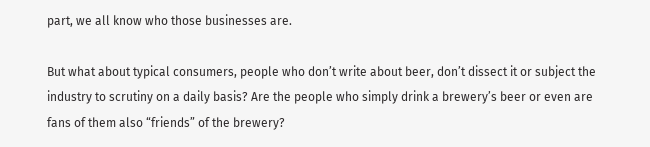part, we all know who those businesses are.

But what about typical consumers, people who don’t write about beer, don’t dissect it or subject the industry to scrutiny on a daily basis? Are the people who simply drink a brewery’s beer or even are fans of them also “friends” of the brewery?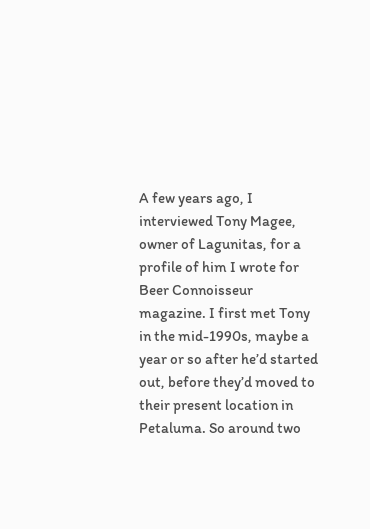A few years ago, I interviewed Tony Magee, owner of Lagunitas, for a profile of him I wrote for Beer Connoisseur magazine. I first met Tony in the mid-1990s, maybe a year or so after he’d started out, before they’d moved to their present location in Petaluma. So around two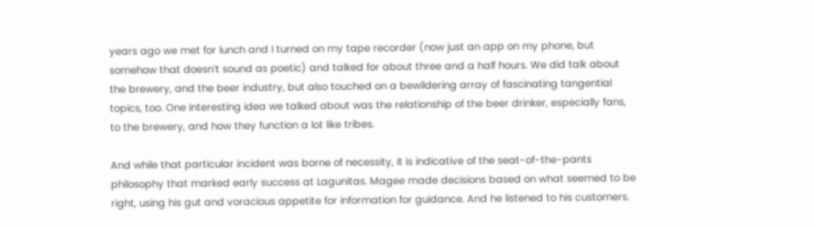years ago we met for lunch and I turned on my tape recorder (now just an app on my phone, but somehow that doesn’t sound as poetic) and talked for about three and a half hours. We did talk about the brewery, and the beer industry, but also touched on a bewildering array of fascinating tangential topics, too. One interesting idea we talked about was the relationship of the beer drinker, especially fans, to the brewery, and how they function a lot like tribes.

And while that particular incident was borne of necessity, it is indicative of the seat-of-the-pants philosophy that marked early success at Lagunitas. Magee made decisions based on what seemed to be right, using his gut and voracious appetite for information for guidance. And he listened to his customers.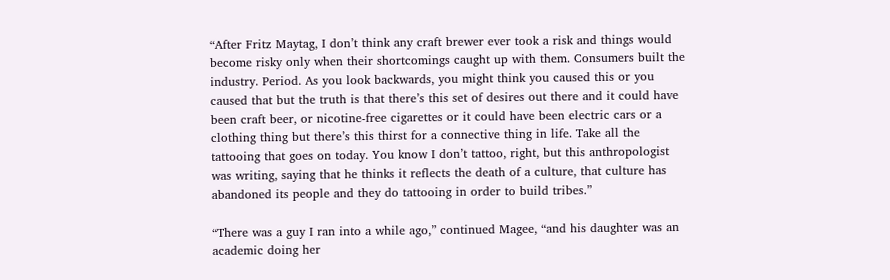“After Fritz Maytag, I don’t think any craft brewer ever took a risk and things would become risky only when their shortcomings caught up with them. Consumers built the industry. Period. As you look backwards, you might think you caused this or you caused that but the truth is that there’s this set of desires out there and it could have been craft beer, or nicotine-free cigarettes or it could have been electric cars or a clothing thing but there’s this thirst for a connective thing in life. Take all the tattooing that goes on today. You know I don’t tattoo, right, but this anthropologist was writing, saying that he thinks it reflects the death of a culture, that culture has abandoned its people and they do tattooing in order to build tribes.”

“There was a guy I ran into a while ago,” continued Magee, “and his daughter was an academic doing her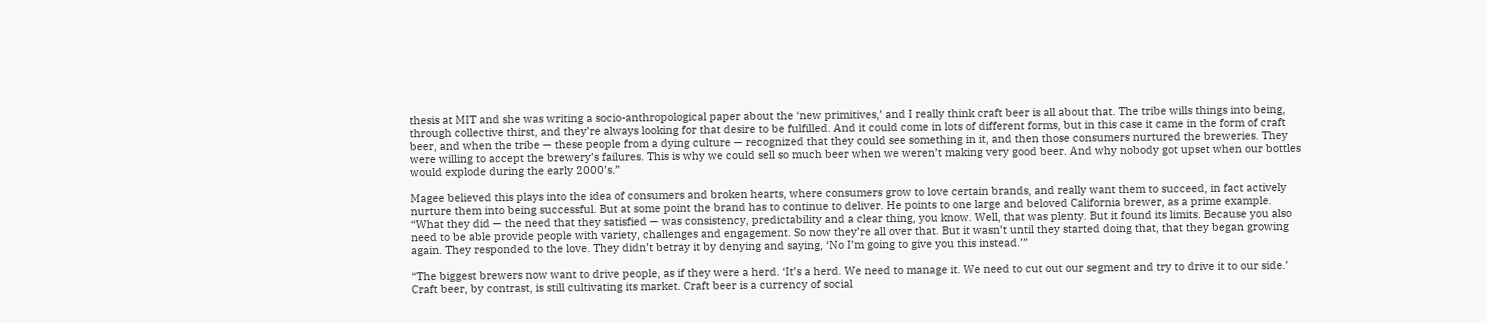thesis at MIT and she was writing a socio-anthropological paper about the ‘new primitives,’ and I really think craft beer is all about that. The tribe wills things into being, through collective thirst, and they’re always looking for that desire to be fulfilled. And it could come in lots of different forms, but in this case it came in the form of craft beer, and when the tribe — these people from a dying culture — recognized that they could see something in it, and then those consumers nurtured the breweries. They were willing to accept the brewery’s failures. This is why we could sell so much beer when we weren’t making very good beer. And why nobody got upset when our bottles would explode during the early 2000’s.”

Magee believed this plays into the idea of consumers and broken hearts, where consumers grow to love certain brands, and really want them to succeed, in fact actively nurture them into being successful. But at some point the brand has to continue to deliver. He points to one large and beloved California brewer, as a prime example. “What they did — the need that they satisfied — was consistency, predictability and a clear thing, you know. Well, that was plenty. But it found its limits. Because you also need to be able provide people with variety, challenges and engagement. So now they’re all over that. But it wasn’t until they started doing that, that they began growing again. They responded to the love. They didn’t betray it by denying and saying, ‘No I’m going to give you this instead.’”

“The biggest brewers now want to drive people, as if they were a herd. ‘It’s a herd. We need to manage it. We need to cut out our segment and try to drive it to our side.’ Craft beer, by contrast, is still cultivating its market. Craft beer is a currency of social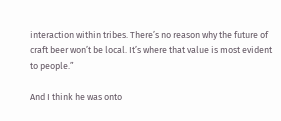interaction within tribes. There’s no reason why the future of craft beer won’t be local. It’s where that value is most evident to people.”

And I think he was onto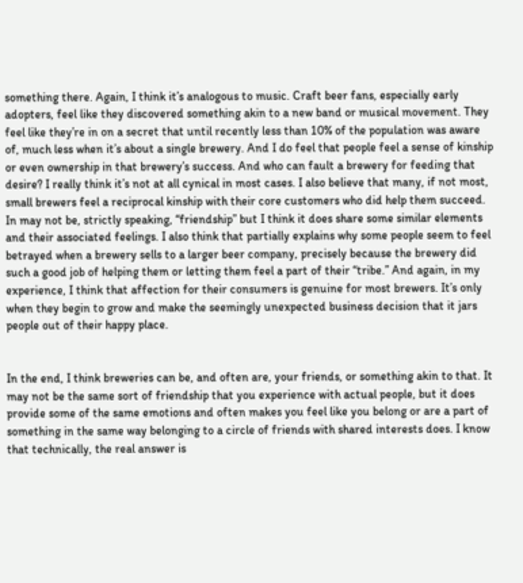something there. Again, I think it’s analogous to music. Craft beer fans, especially early adopters, feel like they discovered something akin to a new band or musical movement. They feel like they’re in on a secret that until recently less than 10% of the population was aware of, much less when it’s about a single brewery. And I do feel that people feel a sense of kinship or even ownership in that brewery’s success. And who can fault a brewery for feeding that desire? I really think it’s not at all cynical in most cases. I also believe that many, if not most, small brewers feel a reciprocal kinship with their core customers who did help them succeed. In may not be, strictly speaking, “friendship” but I think it does share some similar elements and their associated feelings. I also think that partially explains why some people seem to feel betrayed when a brewery sells to a larger beer company, precisely because the brewery did such a good job of helping them or letting them feel a part of their “tribe.” And again, in my experience, I think that affection for their consumers is genuine for most brewers. It’s only when they begin to grow and make the seemingly unexpected business decision that it jars people out of their happy place.


In the end, I think breweries can be, and often are, your friends, or something akin to that. It may not be the same sort of friendship that you experience with actual people, but it does provide some of the same emotions and often makes you feel like you belong or are a part of something in the same way belonging to a circle of friends with shared interests does. I know that technically, the real answer is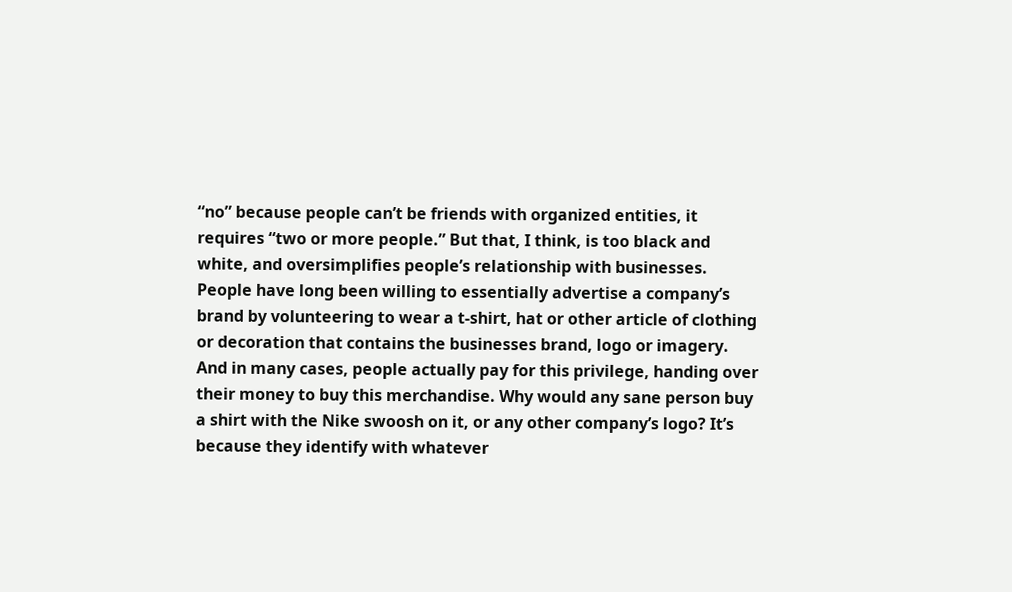“no” because people can’t be friends with organized entities, it requires “two or more people.” But that, I think, is too black and white, and oversimplifies people’s relationship with businesses. People have long been willing to essentially advertise a company’s brand by volunteering to wear a t-shirt, hat or other article of clothing or decoration that contains the businesses brand, logo or imagery. And in many cases, people actually pay for this privilege, handing over their money to buy this merchandise. Why would any sane person buy a shirt with the Nike swoosh on it, or any other company’s logo? It’s because they identify with whatever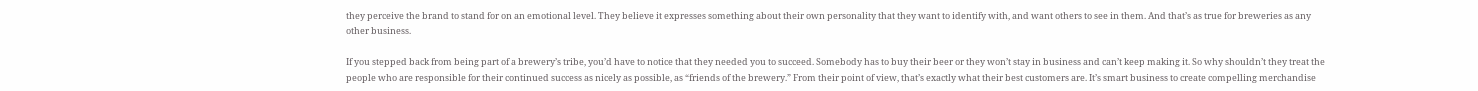they perceive the brand to stand for on an emotional level. They believe it expresses something about their own personality that they want to identify with, and want others to see in them. And that’s as true for breweries as any other business.

If you stepped back from being part of a brewery’s tribe, you’d have to notice that they needed you to succeed. Somebody has to buy their beer or they won’t stay in business and can’t keep making it. So why shouldn’t they treat the people who are responsible for their continued success as nicely as possible, as “friends of the brewery.” From their point of view, that’s exactly what their best customers are. It’s smart business to create compelling merchandise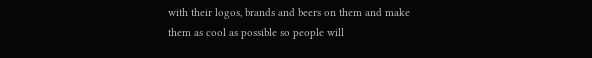with their logos, brands and beers on them and make them as cool as possible so people will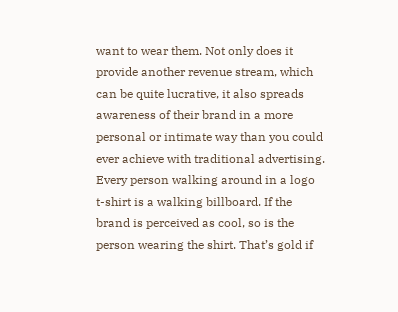want to wear them. Not only does it provide another revenue stream, which can be quite lucrative, it also spreads awareness of their brand in a more personal or intimate way than you could ever achieve with traditional advertising. Every person walking around in a logo t-shirt is a walking billboard. If the brand is perceived as cool, so is the person wearing the shirt. That’s gold if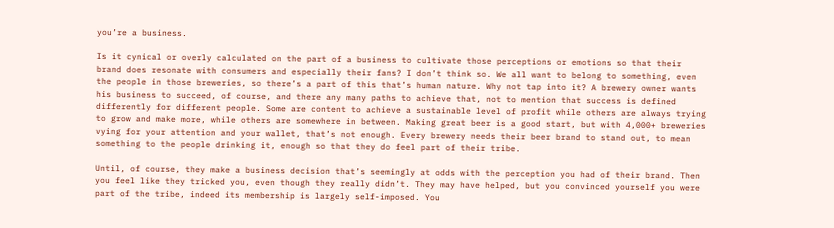you’re a business.

Is it cynical or overly calculated on the part of a business to cultivate those perceptions or emotions so that their brand does resonate with consumers and especially their fans? I don’t think so. We all want to belong to something, even the people in those breweries, so there’s a part of this that’s human nature. Why not tap into it? A brewery owner wants his business to succeed, of course, and there any many paths to achieve that, not to mention that success is defined differently for different people. Some are content to achieve a sustainable level of profit while others are always trying to grow and make more, while others are somewhere in between. Making great beer is a good start, but with 4,000+ breweries vying for your attention and your wallet, that’s not enough. Every brewery needs their beer brand to stand out, to mean something to the people drinking it, enough so that they do feel part of their tribe.

Until, of course, they make a business decision that’s seemingly at odds with the perception you had of their brand. Then you feel like they tricked you, even though they really didn’t. They may have helped, but you convinced yourself you were part of the tribe, indeed its membership is largely self-imposed. You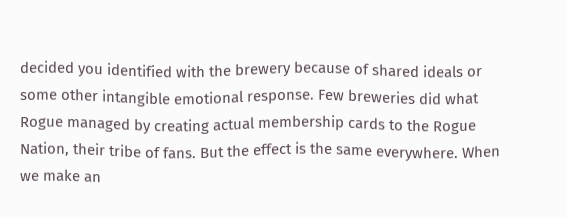decided you identified with the brewery because of shared ideals or some other intangible emotional response. Few breweries did what Rogue managed by creating actual membership cards to the Rogue Nation, their tribe of fans. But the effect is the same everywhere. When we make an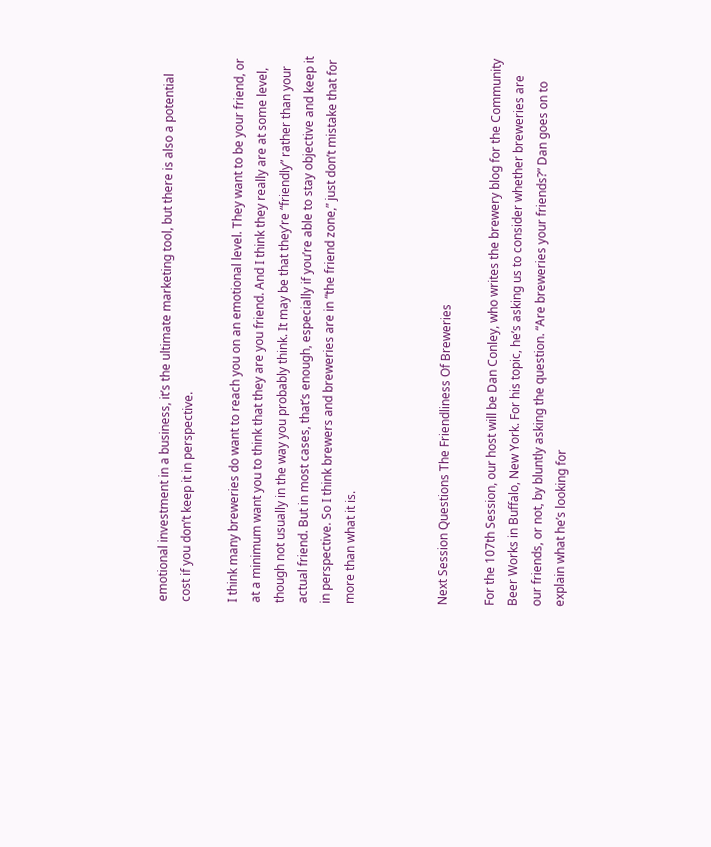emotional investment in a business, it’s the ultimate marketing tool, but there is also a potential cost if you don’t keep it in perspective.

I think many breweries do want to reach you on an emotional level. They want to be your friend, or at a minimum want you to think that they are you friend. And I think they really are at some level, though not usually in the way you probably think. It may be that they’re “friendly” rather than your actual friend. But in most cases, that’s enough, especially if you’re able to stay objective and keep it in perspective. So I think brewers and breweries are in “the friend zone,” just don’t mistake that for more than what it is.



Next Session Questions The Friendliness Of Breweries

For the 107th Session, our host will be Dan Conley, who writes the brewery blog for the Community Beer Works in Buffalo, New York. For his topic, he’s asking us to consider whether breweries are our friends, or not, by bluntly asking the question. “Are breweries your friends?” Dan goes on to explain what he’s looking for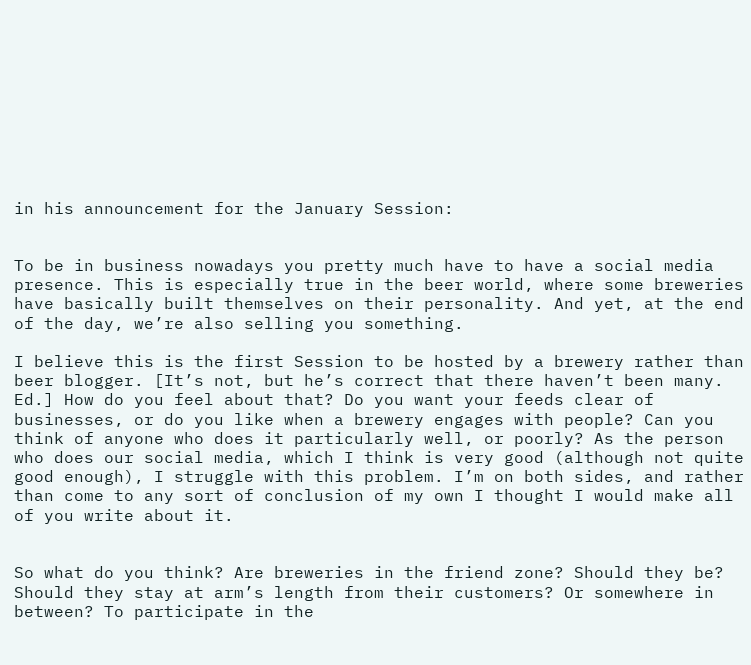in his announcement for the January Session:


To be in business nowadays you pretty much have to have a social media presence. This is especially true in the beer world, where some breweries have basically built themselves on their personality. And yet, at the end of the day, we’re also selling you something.

I believe this is the first Session to be hosted by a brewery rather than beer blogger. [It’s not, but he’s correct that there haven’t been many. Ed.] How do you feel about that? Do you want your feeds clear of businesses, or do you like when a brewery engages with people? Can you think of anyone who does it particularly well, or poorly? As the person who does our social media, which I think is very good (although not quite good enough), I struggle with this problem. I’m on both sides, and rather than come to any sort of conclusion of my own I thought I would make all of you write about it.


So what do you think? Are breweries in the friend zone? Should they be? Should they stay at arm’s length from their customers? Or somewhere in between? To participate in the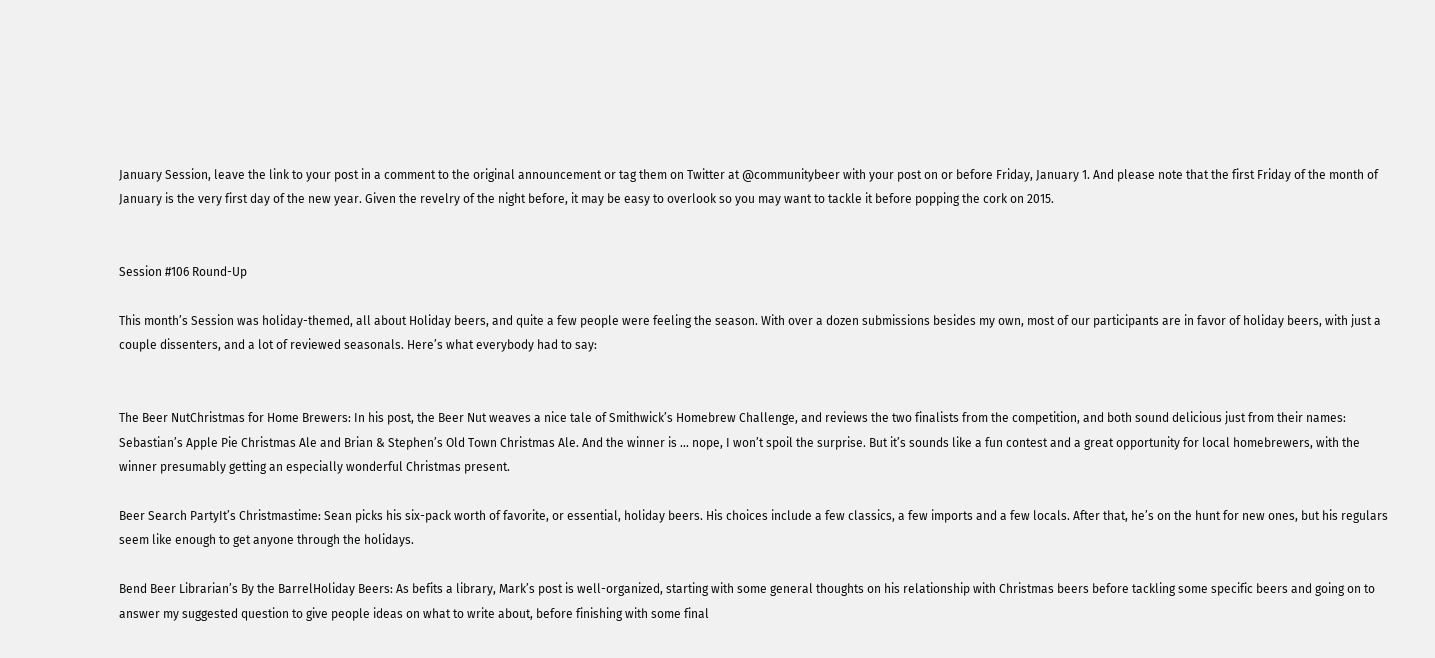January Session, leave the link to your post in a comment to the original announcement or tag them on Twitter at @communitybeer with your post on or before Friday, January 1. And please note that the first Friday of the month of January is the very first day of the new year. Given the revelry of the night before, it may be easy to overlook so you may want to tackle it before popping the cork on 2015.


Session #106 Round-Up

This month’s Session was holiday-themed, all about Holiday beers, and quite a few people were feeling the season. With over a dozen submissions besides my own, most of our participants are in favor of holiday beers, with just a couple dissenters, and a lot of reviewed seasonals. Here’s what everybody had to say:


The Beer NutChristmas for Home Brewers: In his post, the Beer Nut weaves a nice tale of Smithwick’s Homebrew Challenge, and reviews the two finalists from the competition, and both sound delicious just from their names: Sebastian’s Apple Pie Christmas Ale and Brian & Stephen’s Old Town Christmas Ale. And the winner is … nope, I won’t spoil the surprise. But it’s sounds like a fun contest and a great opportunity for local homebrewers, with the winner presumably getting an especially wonderful Christmas present.

Beer Search PartyIt’s Christmastime: Sean picks his six-pack worth of favorite, or essential, holiday beers. His choices include a few classics, a few imports and a few locals. After that, he’s on the hunt for new ones, but his regulars seem like enough to get anyone through the holidays.

Bend Beer Librarian’s By the BarrelHoliday Beers: As befits a library, Mark’s post is well-organized, starting with some general thoughts on his relationship with Christmas beers before tackling some specific beers and going on to answer my suggested question to give people ideas on what to write about, before finishing with some final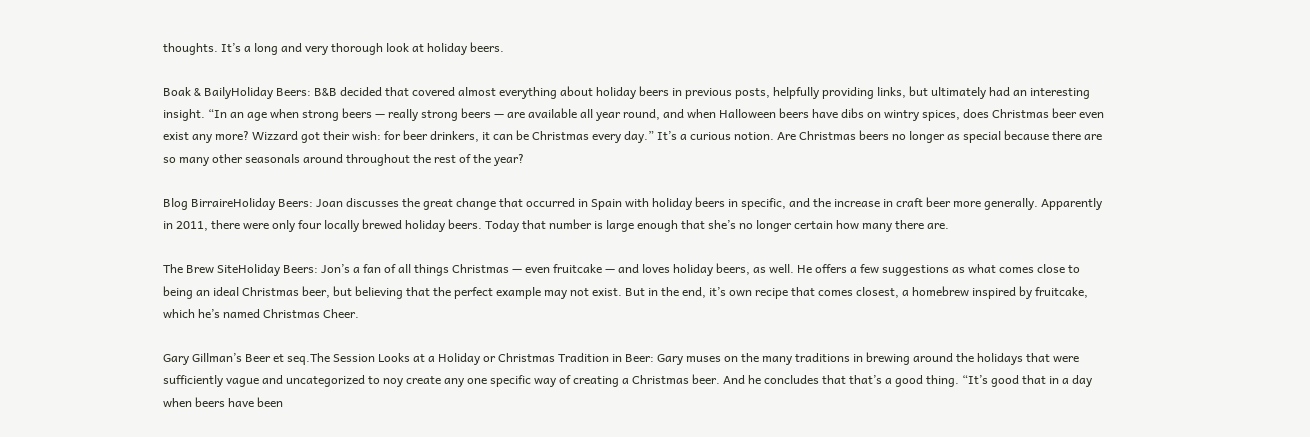thoughts. It’s a long and very thorough look at holiday beers.

Boak & BailyHoliday Beers: B&B decided that covered almost everything about holiday beers in previous posts, helpfully providing links, but ultimately had an interesting insight. “In an age when strong beers — really strong beers — are available all year round, and when Halloween beers have dibs on wintry spices, does Christmas beer even exist any more? Wizzard got their wish: for beer drinkers, it can be Christmas every day.” It’s a curious notion. Are Christmas beers no longer as special because there are so many other seasonals around throughout the rest of the year?

Blog BirraireHoliday Beers: Joan discusses the great change that occurred in Spain with holiday beers in specific, and the increase in craft beer more generally. Apparently in 2011, there were only four locally brewed holiday beers. Today that number is large enough that she’s no longer certain how many there are.

The Brew SiteHoliday Beers: Jon’s a fan of all things Christmas — even fruitcake — and loves holiday beers, as well. He offers a few suggestions as what comes close to being an ideal Christmas beer, but believing that the perfect example may not exist. But in the end, it’s own recipe that comes closest, a homebrew inspired by fruitcake, which he’s named Christmas Cheer.

Gary Gillman’s Beer et seq.The Session Looks at a Holiday or Christmas Tradition in Beer: Gary muses on the many traditions in brewing around the holidays that were sufficiently vague and uncategorized to noy create any one specific way of creating a Christmas beer. And he concludes that that’s a good thing. “It’s good that in a day when beers have been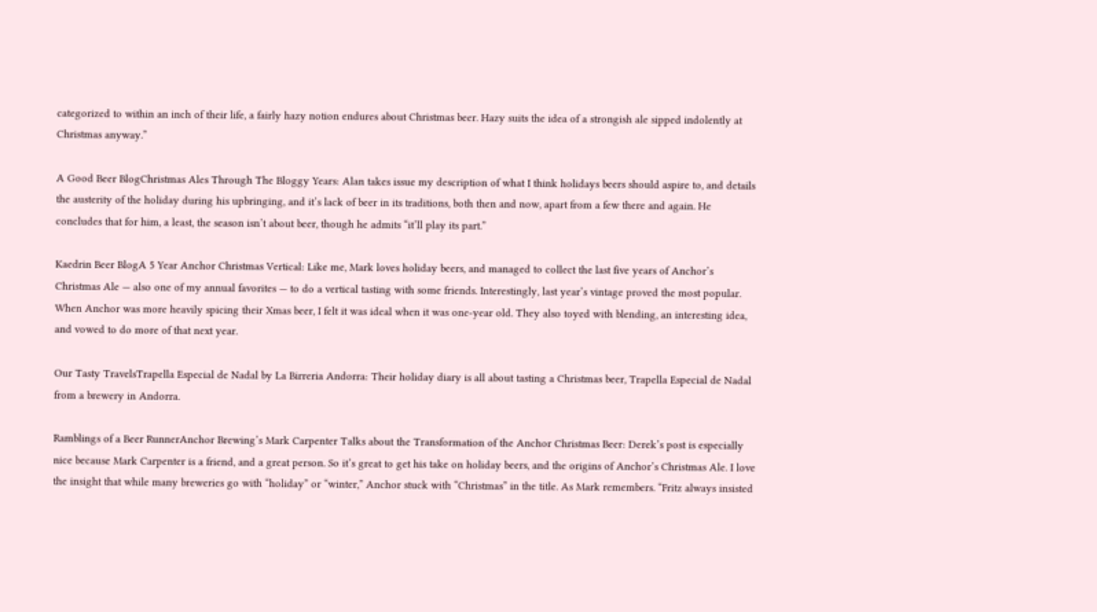categorized to within an inch of their life, a fairly hazy notion endures about Christmas beer. Hazy suits the idea of a strongish ale sipped indolently at Christmas anyway.”

A Good Beer BlogChristmas Ales Through The Bloggy Years: Alan takes issue my description of what I think holidays beers should aspire to, and details the austerity of the holiday during his upbringing, and it’s lack of beer in its traditions, both then and now, apart from a few there and again. He concludes that for him, a least, the season isn’t about beer, though he admits “it’ll play its part.”

Kaedrin Beer BlogA 5 Year Anchor Christmas Vertical: Like me, Mark loves holiday beers, and managed to collect the last five years of Anchor’s Christmas Ale — also one of my annual favorites — to do a vertical tasting with some friends. Interestingly, last year’s vintage proved the most popular. When Anchor was more heavily spicing their Xmas beer, I felt it was ideal when it was one-year old. They also toyed with blending, an interesting idea, and vowed to do more of that next year.

Our Tasty TravelsTrapella Especial de Nadal by La Birreria Andorra: Their holiday diary is all about tasting a Christmas beer, Trapella Especial de Nadal from a brewery in Andorra.

Ramblings of a Beer RunnerAnchor Brewing’s Mark Carpenter Talks about the Transformation of the Anchor Christmas Beer: Derek’s post is especially nice because Mark Carpenter is a friend, and a great person. So it’s great to get his take on holiday beers, and the origins of Anchor’s Christmas Ale. I love the insight that while many breweries go with “holiday” or “winter,” Anchor stuck with “Christmas” in the title. As Mark remembers. “Fritz always insisted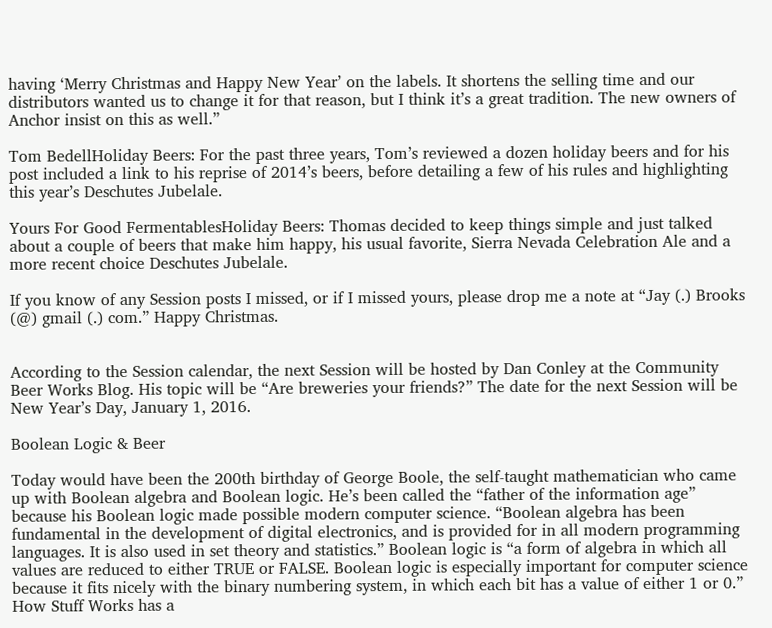having ‘Merry Christmas and Happy New Year’ on the labels. It shortens the selling time and our distributors wanted us to change it for that reason, but I think it’s a great tradition. The new owners of Anchor insist on this as well.”

Tom BedellHoliday Beers: For the past three years, Tom’s reviewed a dozen holiday beers and for his post included a link to his reprise of 2014’s beers, before detailing a few of his rules and highlighting this year’s Deschutes Jubelale.

Yours For Good FermentablesHoliday Beers: Thomas decided to keep things simple and just talked about a couple of beers that make him happy, his usual favorite, Sierra Nevada Celebration Ale and a more recent choice Deschutes Jubelale.

If you know of any Session posts I missed, or if I missed yours, please drop me a note at “Jay (.) Brooks (@) gmail (.) com.” Happy Christmas.


According to the Session calendar, the next Session will be hosted by Dan Conley at the Community Beer Works Blog. His topic will be “Are breweries your friends?” The date for the next Session will be New Year’s Day, January 1, 2016.

Boolean Logic & Beer

Today would have been the 200th birthday of George Boole, the self-taught mathematician who came up with Boolean algebra and Boolean logic. He’s been called the “father of the information age” because his Boolean logic made possible modern computer science. “Boolean algebra has been fundamental in the development of digital electronics, and is provided for in all modern programming languages. It is also used in set theory and statistics.” Boolean logic is “a form of algebra in which all values are reduced to either TRUE or FALSE. Boolean logic is especially important for computer science because it fits nicely with the binary numbering system, in which each bit has a value of either 1 or 0.” How Stuff Works has a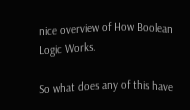nice overview of How Boolean Logic Works.

So what does any of this have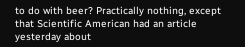to do with beer? Practically nothing, except that Scientific American had an article yesterday about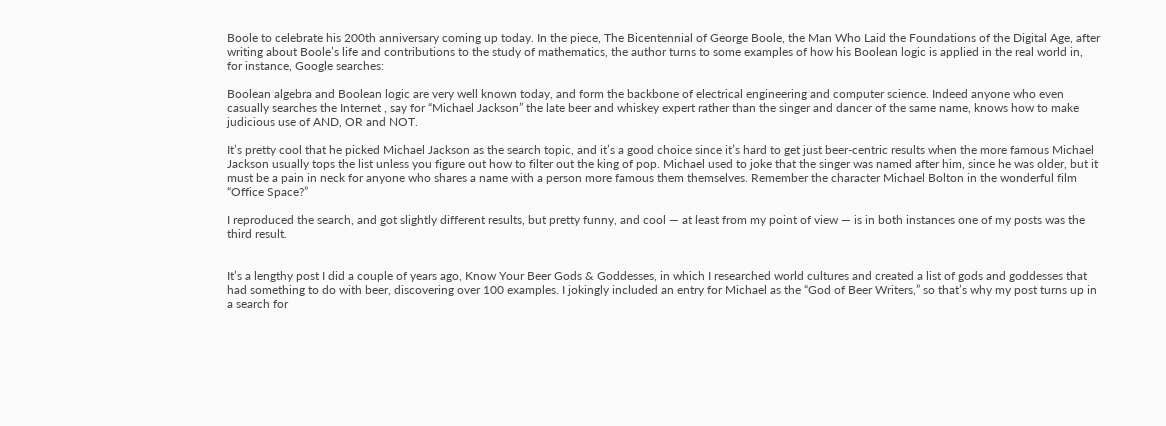Boole to celebrate his 200th anniversary coming up today. In the piece, The Bicentennial of George Boole, the Man Who Laid the Foundations of the Digital Age, after writing about Boole’s life and contributions to the study of mathematics, the author turns to some examples of how his Boolean logic is applied in the real world in, for instance, Google searches:

Boolean algebra and Boolean logic are very well known today, and form the backbone of electrical engineering and computer science. Indeed anyone who even casually searches the Internet , say for “Michael Jackson” the late beer and whiskey expert rather than the singer and dancer of the same name, knows how to make judicious use of AND, OR and NOT.

It’s pretty cool that he picked Michael Jackson as the search topic, and it’s a good choice since it’s hard to get just beer-centric results when the more famous Michael Jackson usually tops the list unless you figure out how to filter out the king of pop. Michael used to joke that the singer was named after him, since he was older, but it must be a pain in neck for anyone who shares a name with a person more famous them themselves. Remember the character Michael Bolton in the wonderful film “Office Space?”

I reproduced the search, and got slightly different results, but pretty funny, and cool — at least from my point of view — is in both instances one of my posts was the third result.


It’s a lengthy post I did a couple of years ago, Know Your Beer Gods & Goddesses, in which I researched world cultures and created a list of gods and goddesses that had something to do with beer, discovering over 100 examples. I jokingly included an entry for Michael as the “God of Beer Writers,” so that’s why my post turns up in a search for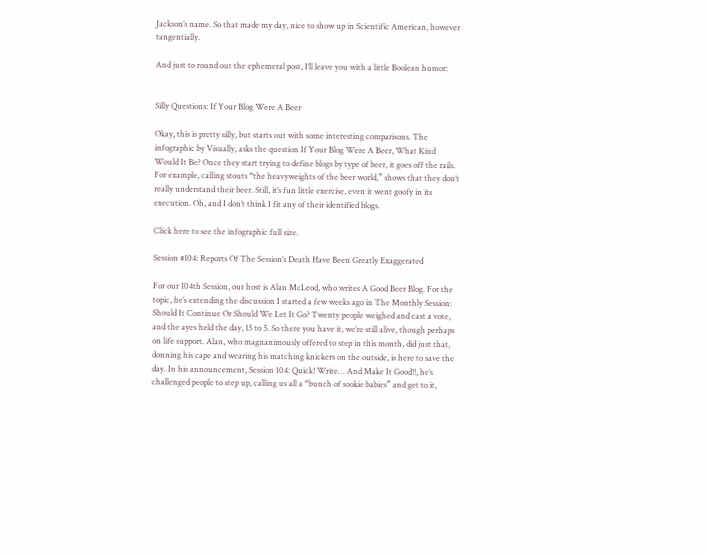Jackson’s name. So that made my day, nice to show up in Scientific American, however tangentially.

And just to round out the ephemeral post, I’ll leave you with a little Boolean humor:


Silly Questions: If Your Blog Were A Beer

Okay, this is pretty silly, but starts out with some interesting comparisons. The infographic by Visually, asks the question If Your Blog Were A Beer, What Kind Would It Be? Once they start trying to define blogs by type of beer, it goes off the rails. For example, calling stouts “the heavyweights of the beer world,” shows that they don’t really understand their beer. Still, it’s fun little exercise, even it went goofy in its execution. Oh, and I don’t think I fit any of their identified blogs.

Click here to see the infographic full size.

Session #104: Reports Of The Session’s Death Have Been Greatly Exaggerated

For our 104th Session, our host is Alan McLeod, who writes A Good Beer Blog. For the topic, he’s extending the discussion I started a few weeks ago in The Monthly Session: Should It Continue Or Should We Let It Go? Twenty people weighed and cast a vote, and the ayes held the day, 15 to 5. So there you have it, we’re still alive, though perhaps on life support. Alan, who magnanimously offered to step in this month, did just that, donning his cape and wearing his matching knickers on the outside, is here to save the day. In his announcement, Session 104: Quick! Write… And Make It Good!!, he’s challenged people to step up, calling us all a “bunch of sookie babies” and get to it,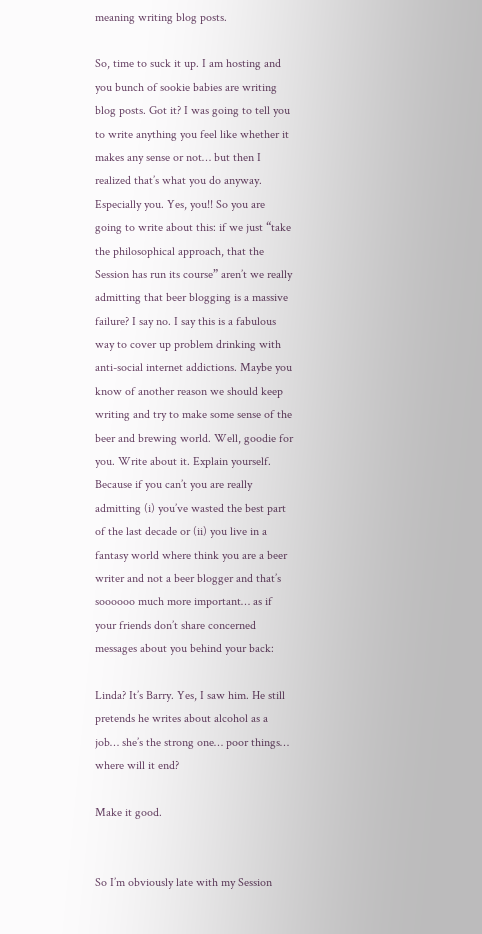meaning writing blog posts.

So, time to suck it up. I am hosting and you bunch of sookie babies are writing blog posts. Got it? I was going to tell you to write anything you feel like whether it makes any sense or not… but then I realized that’s what you do anyway. Especially you. Yes, you!! So you are going to write about this: if we just “take the philosophical approach, that the Session has run its course” aren’t we really admitting that beer blogging is a massive failure? I say no. I say this is a fabulous way to cover up problem drinking with anti-social internet addictions. Maybe you know of another reason we should keep writing and try to make some sense of the beer and brewing world. Well, goodie for you. Write about it. Explain yourself. Because if you can’t you are really admitting (i) you’ve wasted the best part of the last decade or (ii) you live in a fantasy world where think you are a beer writer and not a beer blogger and that’s soooooo much more important… as if your friends don’t share concerned messages about you behind your back:

Linda? It’s Barry. Yes, I saw him. He still pretends he writes about alcohol as a job… she’s the strong one… poor things… where will it end?

Make it good.


So I’m obviously late with my Session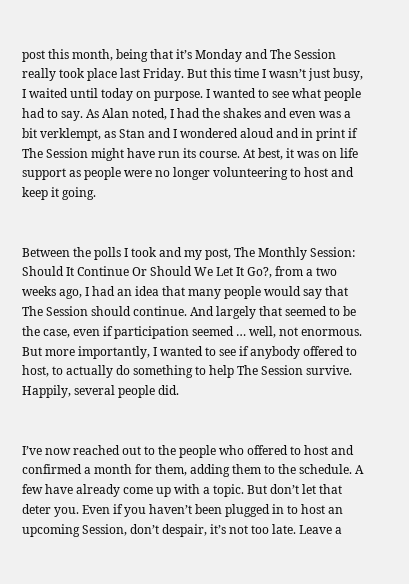post this month, being that it’s Monday and The Session really took place last Friday. But this time I wasn’t just busy, I waited until today on purpose. I wanted to see what people had to say. As Alan noted, I had the shakes and even was a bit verklempt, as Stan and I wondered aloud and in print if The Session might have run its course. At best, it was on life support as people were no longer volunteering to host and keep it going.


Between the polls I took and my post, The Monthly Session: Should It Continue Or Should We Let It Go?, from a two weeks ago, I had an idea that many people would say that The Session should continue. And largely that seemed to be the case, even if participation seemed … well, not enormous. But more importantly, I wanted to see if anybody offered to host, to actually do something to help The Session survive. Happily, several people did.


I’ve now reached out to the people who offered to host and confirmed a month for them, adding them to the schedule. A few have already come up with a topic. But don’t let that deter you. Even if you haven’t been plugged in to host an upcoming Session, don’t despair, it’s not too late. Leave a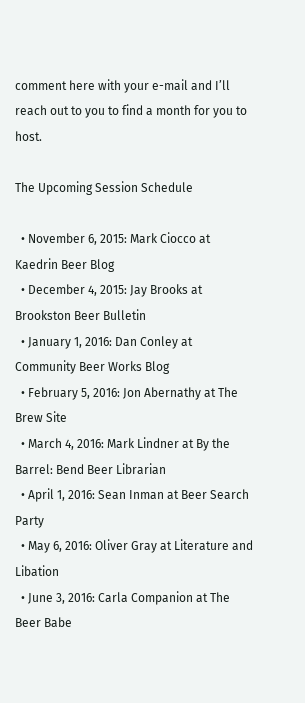comment here with your e-mail and I’ll reach out to you to find a month for you to host.

The Upcoming Session Schedule

  • November 6, 2015: Mark Ciocco at Kaedrin Beer Blog
  • December 4, 2015: Jay Brooks at Brookston Beer Bulletin
  • January 1, 2016: Dan Conley at Community Beer Works Blog
  • February 5, 2016: Jon Abernathy at The Brew Site
  • March 4, 2016: Mark Lindner at By the Barrel: Bend Beer Librarian
  • April 1, 2016: Sean Inman at Beer Search Party
  • May 6, 2016: Oliver Gray at Literature and Libation
  • June 3, 2016: Carla Companion at The Beer Babe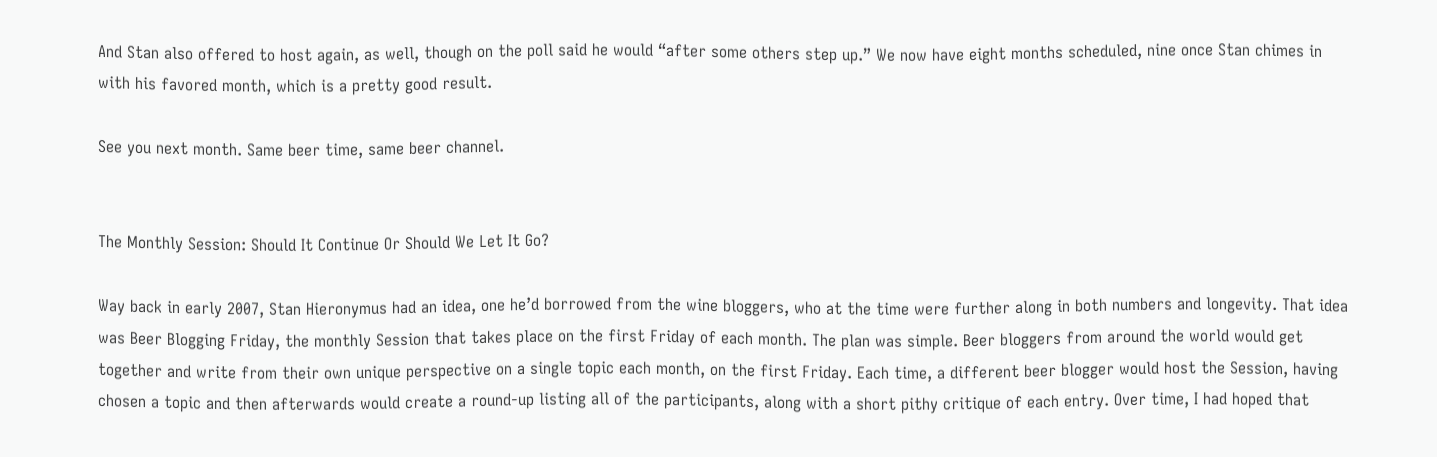And Stan also offered to host again, as well, though on the poll said he would “after some others step up.” We now have eight months scheduled, nine once Stan chimes in with his favored month, which is a pretty good result.

See you next month. Same beer time, same beer channel.


The Monthly Session: Should It Continue Or Should We Let It Go?

Way back in early 2007, Stan Hieronymus had an idea, one he’d borrowed from the wine bloggers, who at the time were further along in both numbers and longevity. That idea was Beer Blogging Friday, the monthly Session that takes place on the first Friday of each month. The plan was simple. Beer bloggers from around the world would get together and write from their own unique perspective on a single topic each month, on the first Friday. Each time, a different beer blogger would host the Session, having chosen a topic and then afterwards would create a round-up listing all of the participants, along with a short pithy critique of each entry. Over time, I had hoped that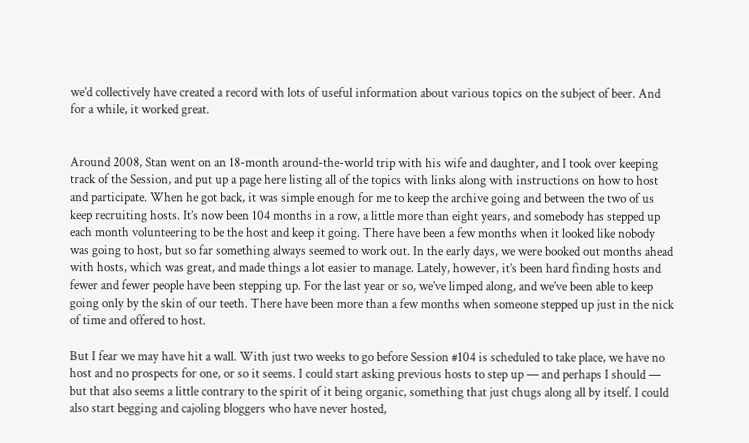we’d collectively have created a record with lots of useful information about various topics on the subject of beer. And for a while, it worked great.


Around 2008, Stan went on an 18-month around-the-world trip with his wife and daughter, and I took over keeping track of the Session, and put up a page here listing all of the topics with links along with instructions on how to host and participate. When he got back, it was simple enough for me to keep the archive going and between the two of us keep recruiting hosts. It’s now been 104 months in a row, a little more than eight years, and somebody has stepped up each month volunteering to be the host and keep it going. There have been a few months when it looked like nobody was going to host, but so far something always seemed to work out. In the early days, we were booked out months ahead with hosts, which was great, and made things a lot easier to manage. Lately, however, it’s been hard finding hosts and fewer and fewer people have been stepping up. For the last year or so, we’ve limped along, and we’ve been able to keep going only by the skin of our teeth. There have been more than a few months when someone stepped up just in the nick of time and offered to host.

But I fear we may have hit a wall. With just two weeks to go before Session #104 is scheduled to take place, we have no host and no prospects for one, or so it seems. I could start asking previous hosts to step up — and perhaps I should — but that also seems a little contrary to the spirit of it being organic, something that just chugs along all by itself. I could also start begging and cajoling bloggers who have never hosted,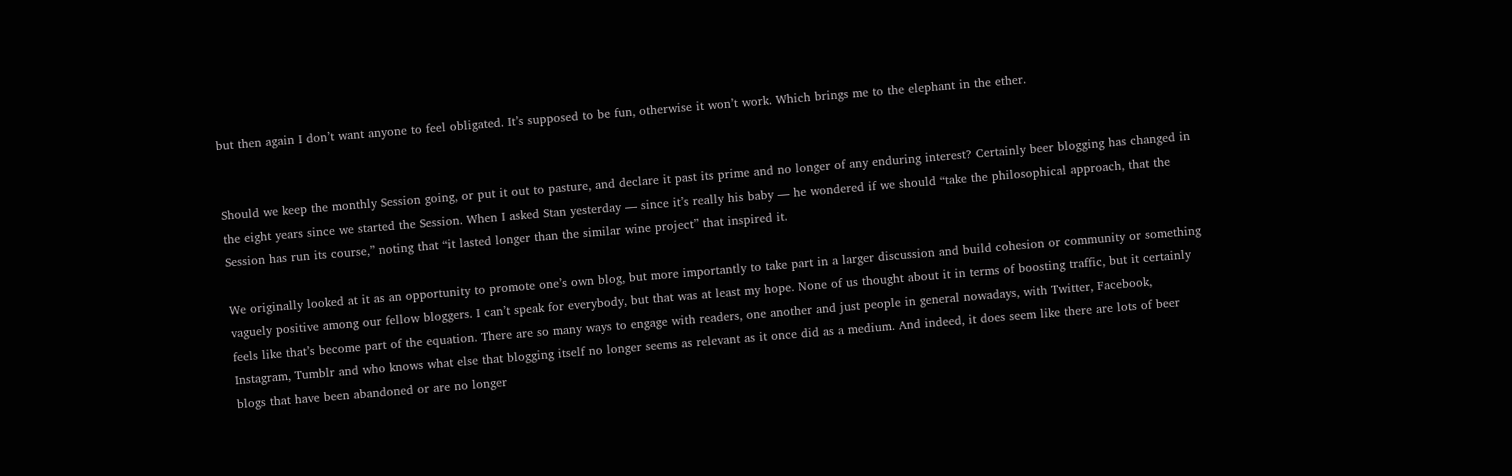but then again I don’t want anyone to feel obligated. It’s supposed to be fun, otherwise it won’t work. Which brings me to the elephant in the ether.


Should we keep the monthly Session going, or put it out to pasture, and declare it past its prime and no longer of any enduring interest? Certainly beer blogging has changed in the eight years since we started the Session. When I asked Stan yesterday — since it’s really his baby — he wondered if we should “take the philosophical approach, that the Session has run its course,” noting that “it lasted longer than the similar wine project” that inspired it.

We originally looked at it as an opportunity to promote one’s own blog, but more importantly to take part in a larger discussion and build cohesion or community or something vaguely positive among our fellow bloggers. I can’t speak for everybody, but that was at least my hope. None of us thought about it in terms of boosting traffic, but it certainly feels like that’s become part of the equation. There are so many ways to engage with readers, one another and just people in general nowadays, with Twitter, Facebook, Instagram, Tumblr and who knows what else that blogging itself no longer seems as relevant as it once did as a medium. And indeed, it does seem like there are lots of beer blogs that have been abandoned or are no longer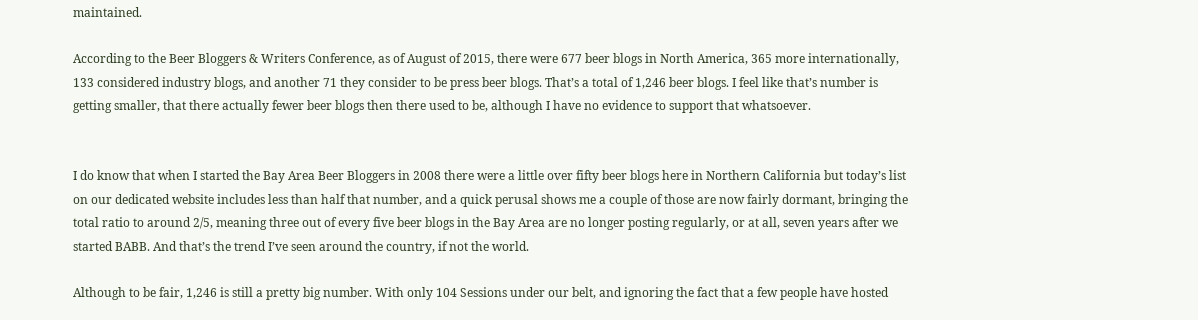maintained.

According to the Beer Bloggers & Writers Conference, as of August of 2015, there were 677 beer blogs in North America, 365 more internationally, 133 considered industry blogs, and another 71 they consider to be press beer blogs. That’s a total of 1,246 beer blogs. I feel like that’s number is getting smaller, that there actually fewer beer blogs then there used to be, although I have no evidence to support that whatsoever.


I do know that when I started the Bay Area Beer Bloggers in 2008 there were a little over fifty beer blogs here in Northern California but today’s list on our dedicated website includes less than half that number, and a quick perusal shows me a couple of those are now fairly dormant, bringing the total ratio to around 2/5, meaning three out of every five beer blogs in the Bay Area are no longer posting regularly, or at all, seven years after we started BABB. And that’s the trend I’ve seen around the country, if not the world.

Although to be fair, 1,246 is still a pretty big number. With only 104 Sessions under our belt, and ignoring the fact that a few people have hosted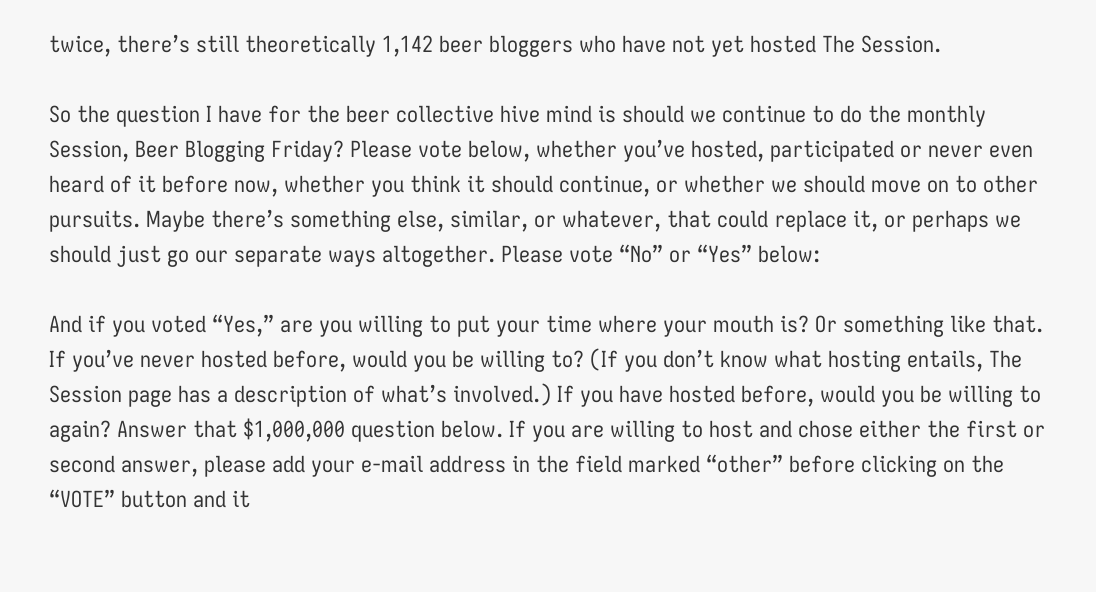twice, there’s still theoretically 1,142 beer bloggers who have not yet hosted The Session.

So the question I have for the beer collective hive mind is should we continue to do the monthly Session, Beer Blogging Friday? Please vote below, whether you’ve hosted, participated or never even heard of it before now, whether you think it should continue, or whether we should move on to other pursuits. Maybe there’s something else, similar, or whatever, that could replace it, or perhaps we should just go our separate ways altogether. Please vote “No” or “Yes” below:

And if you voted “Yes,” are you willing to put your time where your mouth is? Or something like that. If you’ve never hosted before, would you be willing to? (If you don’t know what hosting entails, The Session page has a description of what’s involved.) If you have hosted before, would you be willing to again? Answer that $1,000,000 question below. If you are willing to host and chose either the first or second answer, please add your e-mail address in the field marked “other” before clicking on the “VOTE” button and it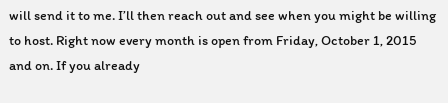will send it to me. I’ll then reach out and see when you might be willing to host. Right now every month is open from Friday, October 1, 2015 and on. If you already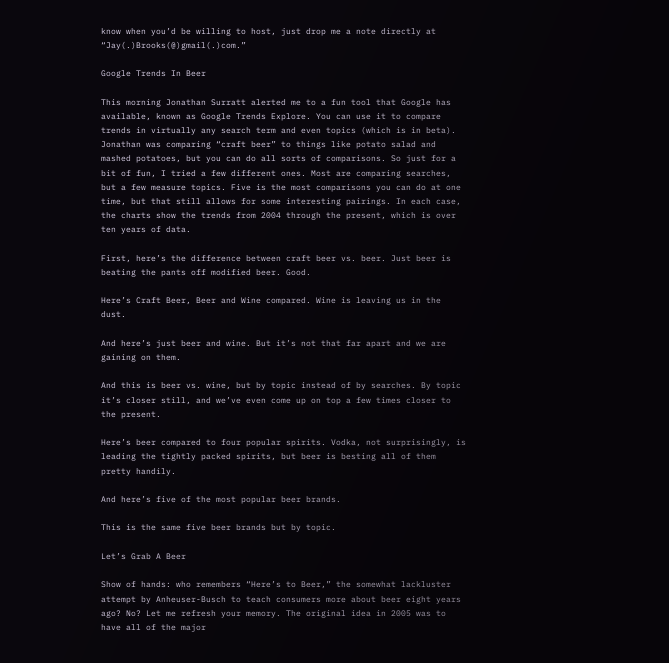know when you’d be willing to host, just drop me a note directly at “Jay(.)Brooks(@)gmail(.)com.”

Google Trends In Beer

This morning Jonathan Surratt alerted me to a fun tool that Google has available, known as Google Trends Explore. You can use it to compare trends in virtually any search term and even topics (which is in beta). Jonathan was comparing “craft beer” to things like potato salad and mashed potatoes, but you can do all sorts of comparisons. So just for a bit of fun, I tried a few different ones. Most are comparing searches, but a few measure topics. Five is the most comparisons you can do at one time, but that still allows for some interesting pairings. In each case, the charts show the trends from 2004 through the present, which is over ten years of data.

First, here’s the difference between craft beer vs. beer. Just beer is beating the pants off modified beer. Good.

Here’s Craft Beer, Beer and Wine compared. Wine is leaving us in the dust.

And here’s just beer and wine. But it’s not that far apart and we are gaining on them.

And this is beer vs. wine, but by topic instead of by searches. By topic it’s closer still, and we’ve even come up on top a few times closer to the present.

Here’s beer compared to four popular spirits. Vodka, not surprisingly, is leading the tightly packed spirits, but beer is besting all of them pretty handily.

And here’s five of the most popular beer brands.

This is the same five beer brands but by topic.

Let’s Grab A Beer

Show of hands: who remembers “Here’s to Beer,” the somewhat lackluster attempt by Anheuser-Busch to teach consumers more about beer eight years ago? No? Let me refresh your memory. The original idea in 2005 was to have all of the major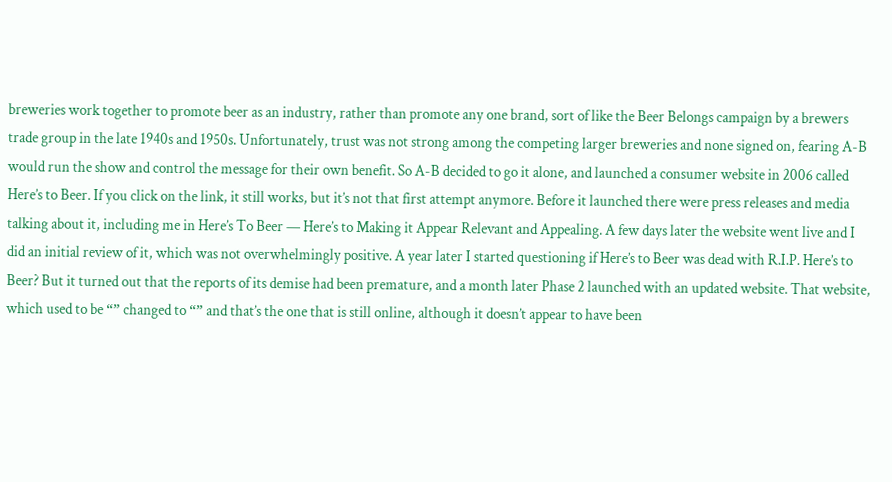breweries work together to promote beer as an industry, rather than promote any one brand, sort of like the Beer Belongs campaign by a brewers trade group in the late 1940s and 1950s. Unfortunately, trust was not strong among the competing larger breweries and none signed on, fearing A-B would run the show and control the message for their own benefit. So A-B decided to go it alone, and launched a consumer website in 2006 called Here’s to Beer. If you click on the link, it still works, but it’s not that first attempt anymore. Before it launched there were press releases and media talking about it, including me in Here’s To Beer — Here’s to Making it Appear Relevant and Appealing. A few days later the website went live and I did an initial review of it, which was not overwhelmingly positive. A year later I started questioning if Here’s to Beer was dead with R.I.P. Here’s to Beer? But it turned out that the reports of its demise had been premature, and a month later Phase 2 launched with an updated website. That website, which used to be “” changed to “” and that’s the one that is still online, although it doesn’t appear to have been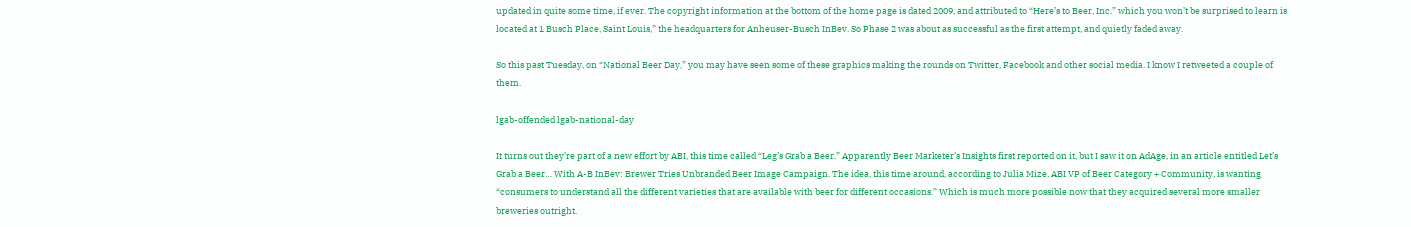updated in quite some time, if ever. The copyright information at the bottom of the home page is dated 2009, and attributed to “Here’s to Beer, Inc.” which you won’t be surprised to learn is located at 1 Busch Place, Saint Louis,” the headquarters for Anheuser-Busch InBev. So Phase 2 was about as successful as the first attempt, and quietly faded away.

So this past Tuesday, on “National Beer Day,” you may have seen some of these graphics making the rounds on Twitter, Facebook and other social media. I know I retweeted a couple of them.

lgab-offended lgab-national-day

It turns out they’re part of a new effort by ABI, this time called “Leg’s Grab a Beer.” Apparently Beer Marketer’s Insights first reported on it, but I saw it on AdAge, in an article entitled Let’s Grab a Beer… With A-B InBev: Brewer Tries Unbranded Beer Image Campaign. The idea, this time around, according to Julia Mize, ABI VP of Beer Category + Community, is wanting “consumers to understand all the different varieties that are available with beer for different occasions.” Which is much more possible now that they acquired several more smaller breweries outright.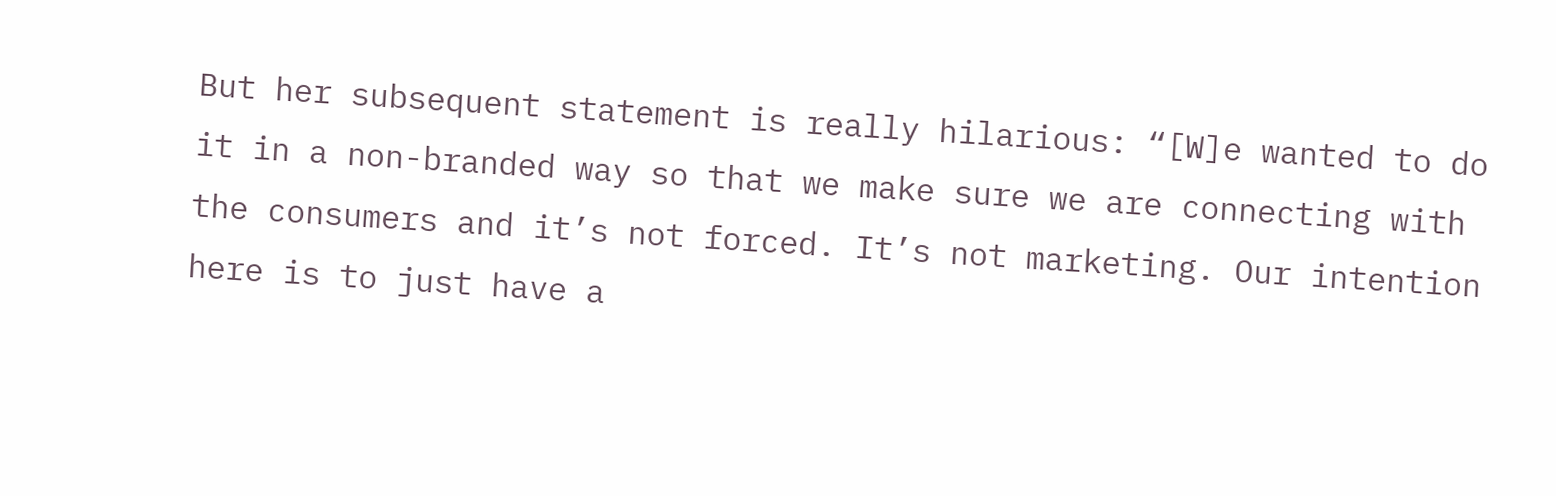But her subsequent statement is really hilarious: “[W]e wanted to do it in a non-branded way so that we make sure we are connecting with the consumers and it’s not forced. It’s not marketing. Our intention here is to just have a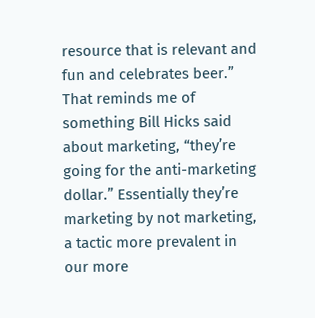resource that is relevant and fun and celebrates beer.” That reminds me of something Bill Hicks said about marketing, “they’re going for the anti-marketing dollar.” Essentially they’re marketing by not marketing, a tactic more prevalent in our more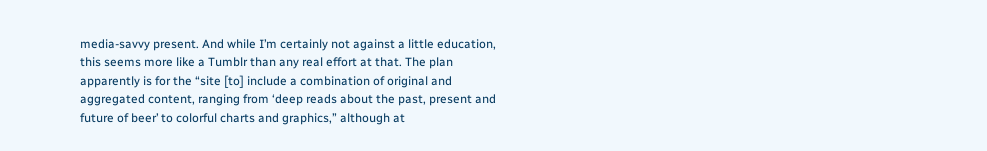media-savvy present. And while I’m certainly not against a little education, this seems more like a Tumblr than any real effort at that. The plan apparently is for the “site [to] include a combination of original and aggregated content, ranging from ‘deep reads about the past, present and future of beer’ to colorful charts and graphics,” although at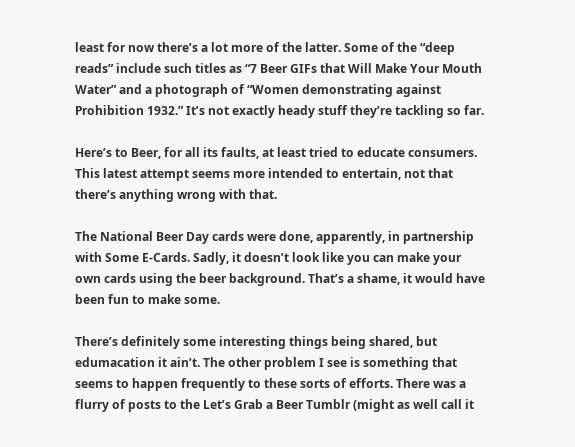least for now there’s a lot more of the latter. Some of the “deep reads” include such titles as “7 Beer GIFs that Will Make Your Mouth Water” and a photograph of “Women demonstrating against Prohibition 1932.” It’s not exactly heady stuff they’re tackling so far.

Here’s to Beer, for all its faults, at least tried to educate consumers. This latest attempt seems more intended to entertain, not that there’s anything wrong with that.

The National Beer Day cards were done, apparently, in partnership with Some E-Cards. Sadly, it doesn’t look like you can make your own cards using the beer background. That’s a shame, it would have been fun to make some.

There’s definitely some interesting things being shared, but edumacation it ain’t. The other problem I see is something that seems to happen frequently to these sorts of efforts. There was a flurry of posts to the Let’s Grab a Beer Tumblr (might as well call it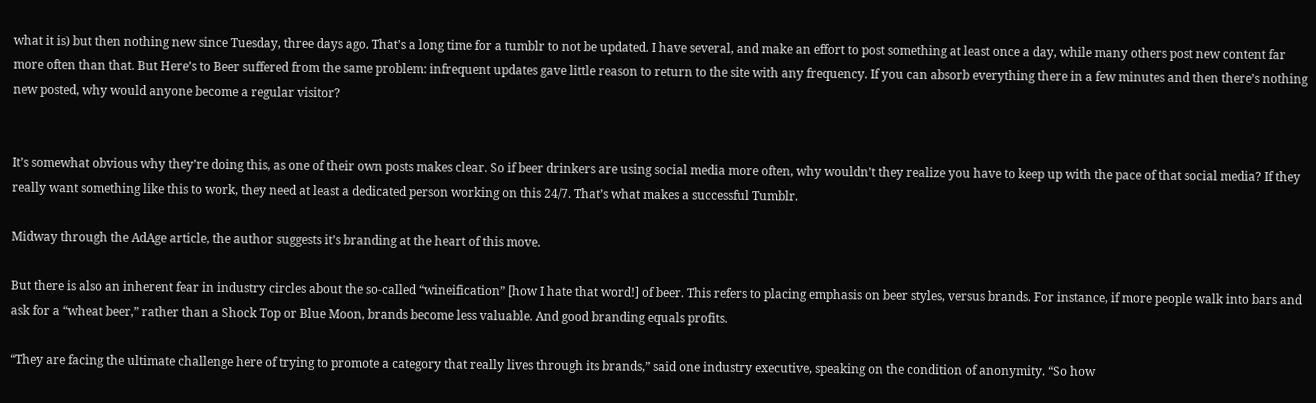what it is) but then nothing new since Tuesday, three days ago. That’s a long time for a tumblr to not be updated. I have several, and make an effort to post something at least once a day, while many others post new content far more often than that. But Here’s to Beer suffered from the same problem: infrequent updates gave little reason to return to the site with any frequency. If you can absorb everything there in a few minutes and then there’s nothing new posted, why would anyone become a regular visitor?


It’s somewhat obvious why they’re doing this, as one of their own posts makes clear. So if beer drinkers are using social media more often, why wouldn’t they realize you have to keep up with the pace of that social media? If they really want something like this to work, they need at least a dedicated person working on this 24/7. That’s what makes a successful Tumblr.

Midway through the AdAge article, the author suggests it’s branding at the heart of this move.

But there is also an inherent fear in industry circles about the so-called “wineification” [how I hate that word!] of beer. This refers to placing emphasis on beer styles, versus brands. For instance, if more people walk into bars and ask for a “wheat beer,” rather than a Shock Top or Blue Moon, brands become less valuable. And good branding equals profits.

“They are facing the ultimate challenge here of trying to promote a category that really lives through its brands,” said one industry executive, speaking on the condition of anonymity. “So how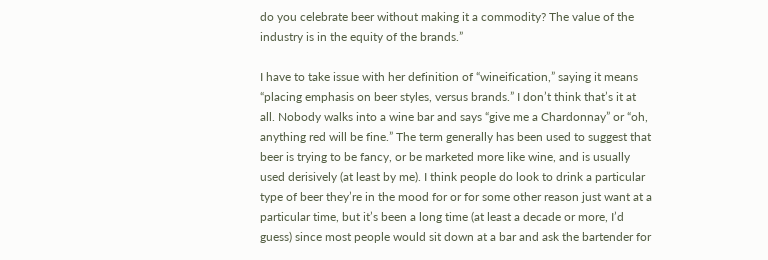do you celebrate beer without making it a commodity? The value of the industry is in the equity of the brands.”

I have to take issue with her definition of “wineification,” saying it means “placing emphasis on beer styles, versus brands.” I don’t think that’s it at all. Nobody walks into a wine bar and says “give me a Chardonnay” or “oh, anything red will be fine.” The term generally has been used to suggest that beer is trying to be fancy, or be marketed more like wine, and is usually used derisively (at least by me). I think people do look to drink a particular type of beer they’re in the mood for or for some other reason just want at a particular time, but it’s been a long time (at least a decade or more, I’d guess) since most people would sit down at a bar and ask the bartender for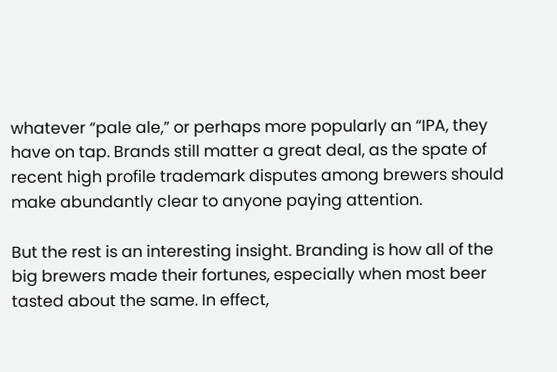whatever “pale ale,” or perhaps more popularly an “IPA, they have on tap. Brands still matter a great deal, as the spate of recent high profile trademark disputes among brewers should make abundantly clear to anyone paying attention.

But the rest is an interesting insight. Branding is how all of the big brewers made their fortunes, especially when most beer tasted about the same. In effect,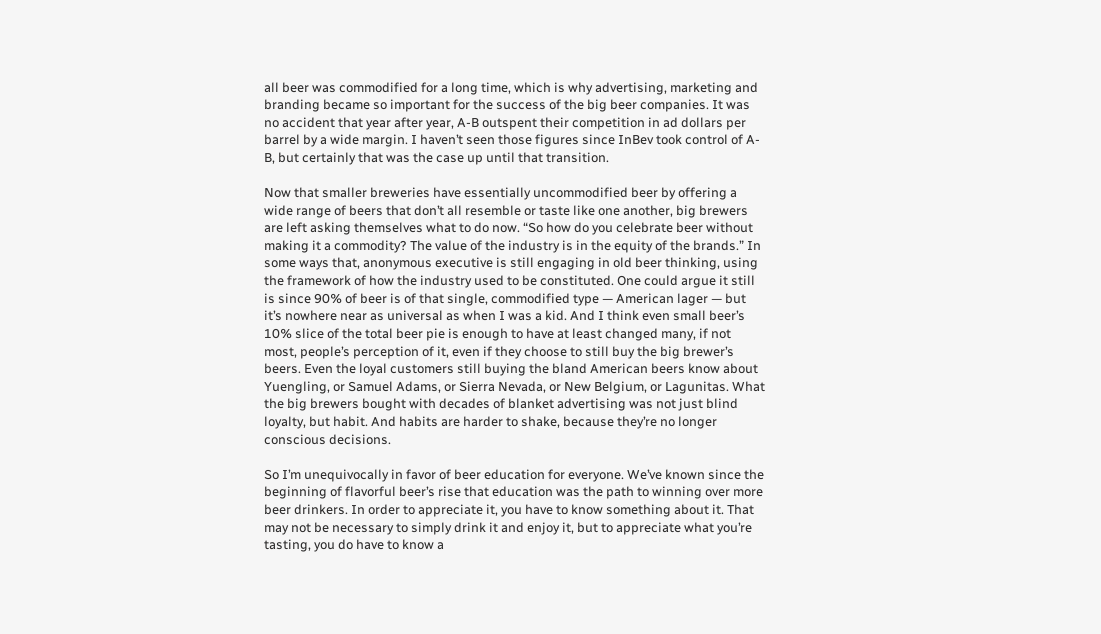all beer was commodified for a long time, which is why advertising, marketing and branding became so important for the success of the big beer companies. It was no accident that year after year, A-B outspent their competition in ad dollars per barrel by a wide margin. I haven’t seen those figures since InBev took control of A-B, but certainly that was the case up until that transition.

Now that smaller breweries have essentially uncommodified beer by offering a wide range of beers that don’t all resemble or taste like one another, big brewers are left asking themselves what to do now. “So how do you celebrate beer without making it a commodity? The value of the industry is in the equity of the brands.” In some ways that, anonymous executive is still engaging in old beer thinking, using the framework of how the industry used to be constituted. One could argue it still is since 90% of beer is of that single, commodified type — American lager — but it’s nowhere near as universal as when I was a kid. And I think even small beer’s 10% slice of the total beer pie is enough to have at least changed many, if not most, people’s perception of it, even if they choose to still buy the big brewer’s beers. Even the loyal customers still buying the bland American beers know about Yuengling, or Samuel Adams, or Sierra Nevada, or New Belgium, or Lagunitas. What the big brewers bought with decades of blanket advertising was not just blind loyalty, but habit. And habits are harder to shake, because they’re no longer conscious decisions.

So I’m unequivocally in favor of beer education for everyone. We’ve known since the beginning of flavorful beer’s rise that education was the path to winning over more beer drinkers. In order to appreciate it, you have to know something about it. That may not be necessary to simply drink it and enjoy it, but to appreciate what you’re tasting, you do have to know a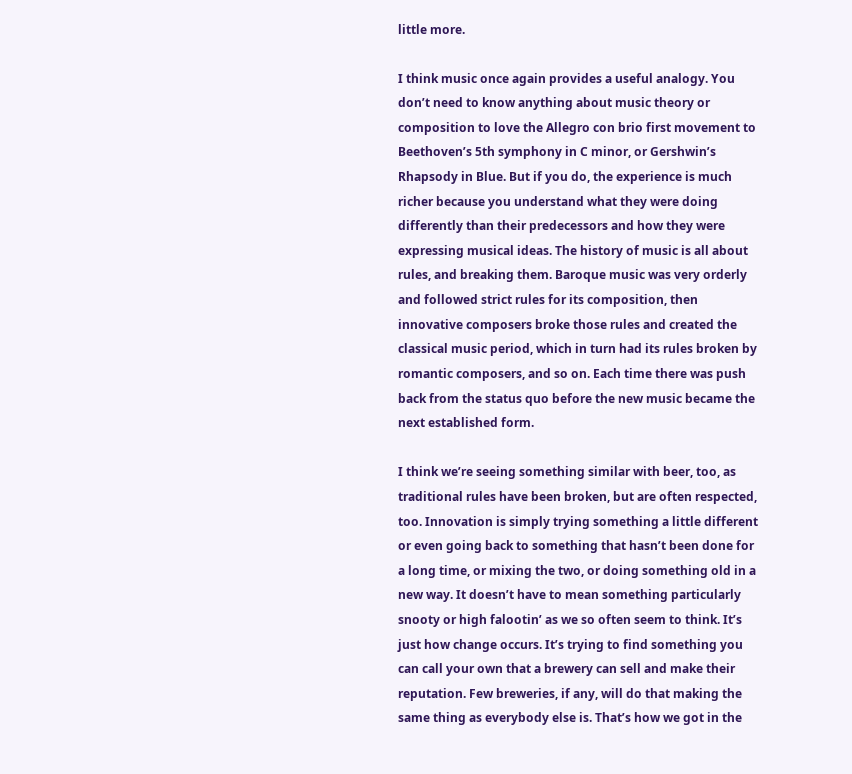little more.

I think music once again provides a useful analogy. You don’t need to know anything about music theory or composition to love the Allegro con brio first movement to Beethoven’s 5th symphony in C minor, or Gershwin’s Rhapsody in Blue. But if you do, the experience is much richer because you understand what they were doing differently than their predecessors and how they were expressing musical ideas. The history of music is all about rules, and breaking them. Baroque music was very orderly and followed strict rules for its composition, then innovative composers broke those rules and created the classical music period, which in turn had its rules broken by romantic composers, and so on. Each time there was push back from the status quo before the new music became the next established form.

I think we’re seeing something similar with beer, too, as traditional rules have been broken, but are often respected, too. Innovation is simply trying something a little different or even going back to something that hasn’t been done for a long time, or mixing the two, or doing something old in a new way. It doesn’t have to mean something particularly snooty or high falootin’ as we so often seem to think. It’s just how change occurs. It’s trying to find something you can call your own that a brewery can sell and make their reputation. Few breweries, if any, will do that making the same thing as everybody else is. That’s how we got in the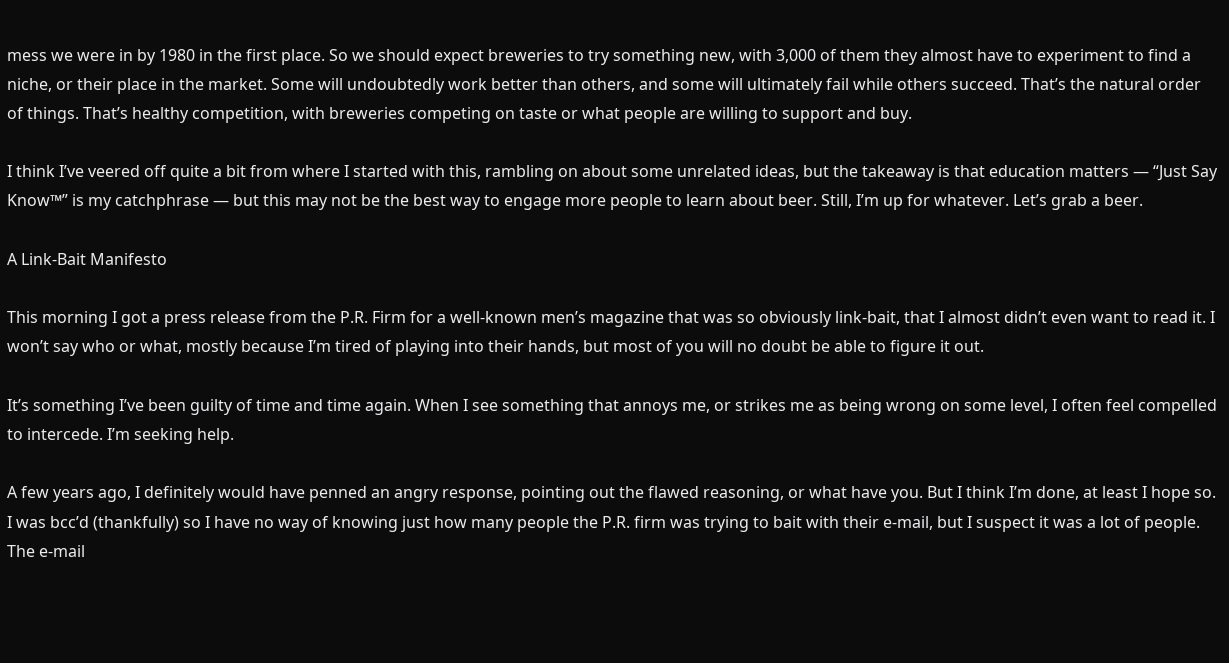mess we were in by 1980 in the first place. So we should expect breweries to try something new, with 3,000 of them they almost have to experiment to find a niche, or their place in the market. Some will undoubtedly work better than others, and some will ultimately fail while others succeed. That’s the natural order of things. That’s healthy competition, with breweries competing on taste or what people are willing to support and buy.

I think I’ve veered off quite a bit from where I started with this, rambling on about some unrelated ideas, but the takeaway is that education matters — “Just Say Know™” is my catchphrase — but this may not be the best way to engage more people to learn about beer. Still, I’m up for whatever. Let’s grab a beer.

A Link-Bait Manifesto

This morning I got a press release from the P.R. Firm for a well-known men’s magazine that was so obviously link-bait, that I almost didn’t even want to read it. I won’t say who or what, mostly because I’m tired of playing into their hands, but most of you will no doubt be able to figure it out.

It’s something I’ve been guilty of time and time again. When I see something that annoys me, or strikes me as being wrong on some level, I often feel compelled to intercede. I’m seeking help.

A few years ago, I definitely would have penned an angry response, pointing out the flawed reasoning, or what have you. But I think I’m done, at least I hope so. I was bcc’d (thankfully) so I have no way of knowing just how many people the P.R. firm was trying to bait with their e-mail, but I suspect it was a lot of people. The e-mail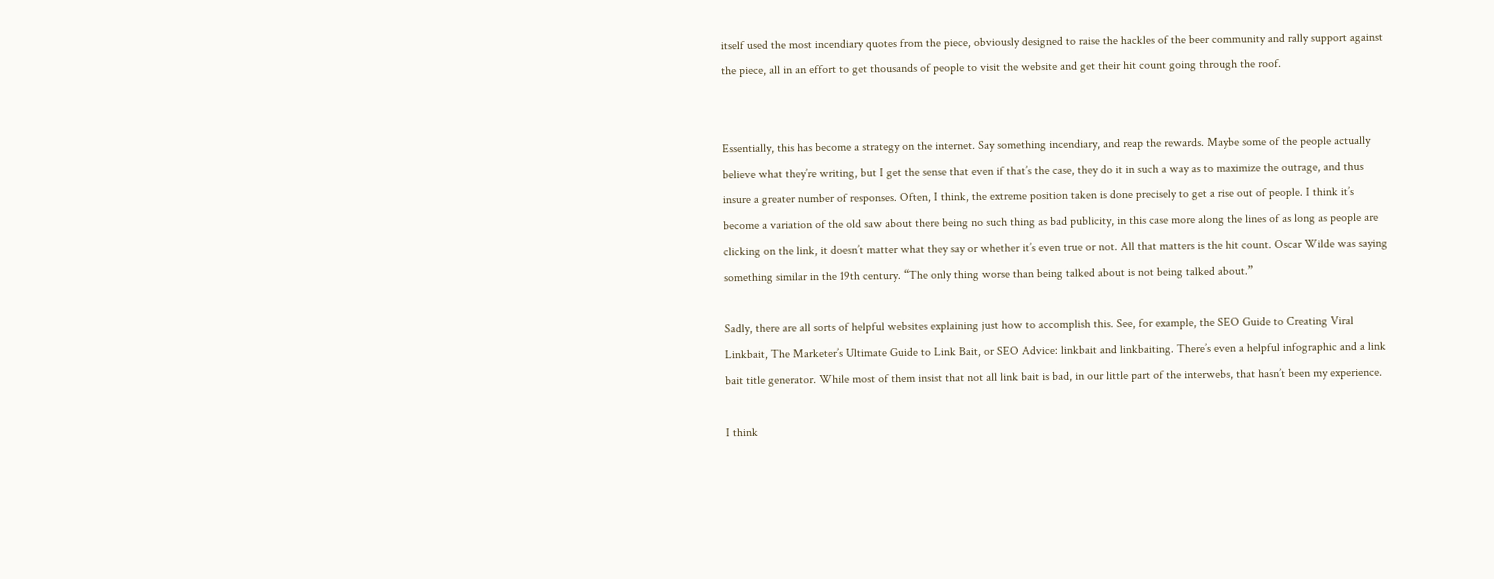itself used the most incendiary quotes from the piece, obviously designed to raise the hackles of the beer community and rally support against the piece, all in an effort to get thousands of people to visit the website and get their hit count going through the roof.


Essentially, this has become a strategy on the internet. Say something incendiary, and reap the rewards. Maybe some of the people actually believe what they’re writing, but I get the sense that even if that’s the case, they do it in such a way as to maximize the outrage, and thus insure a greater number of responses. Often, I think, the extreme position taken is done precisely to get a rise out of people. I think it’s become a variation of the old saw about there being no such thing as bad publicity, in this case more along the lines of as long as people are clicking on the link, it doesn’t matter what they say or whether it’s even true or not. All that matters is the hit count. Oscar Wilde was saying something similar in the 19th century. “The only thing worse than being talked about is not being talked about.”

Sadly, there are all sorts of helpful websites explaining just how to accomplish this. See, for example, the SEO Guide to Creating Viral Linkbait, The Marketer’s Ultimate Guide to Link Bait, or SEO Advice: linkbait and linkbaiting. There’s even a helpful infographic and a link bait title generator. While most of them insist that not all link bait is bad, in our little part of the interwebs, that hasn’t been my experience.

I think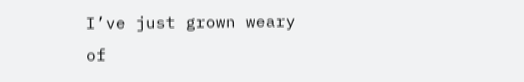I’ve just grown weary of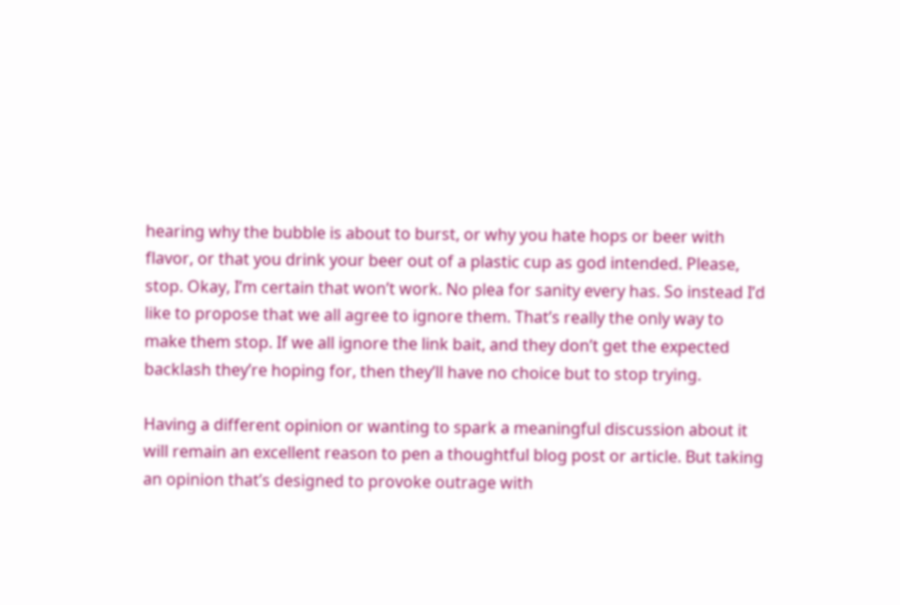hearing why the bubble is about to burst, or why you hate hops or beer with flavor, or that you drink your beer out of a plastic cup as god intended. Please, stop. Okay, I’m certain that won’t work. No plea for sanity every has. So instead I’d like to propose that we all agree to ignore them. That’s really the only way to make them stop. If we all ignore the link bait, and they don’t get the expected backlash they’re hoping for, then they’ll have no choice but to stop trying.

Having a different opinion or wanting to spark a meaningful discussion about it will remain an excellent reason to pen a thoughtful blog post or article. But taking an opinion that’s designed to provoke outrage with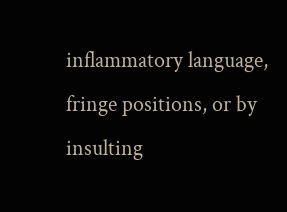inflammatory language, fringe positions, or by insulting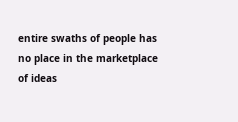entire swaths of people has no place in the marketplace of ideas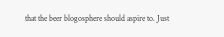that the beer blogosphere should aspire to. Just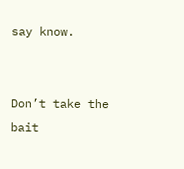say know.


Don’t take the bait